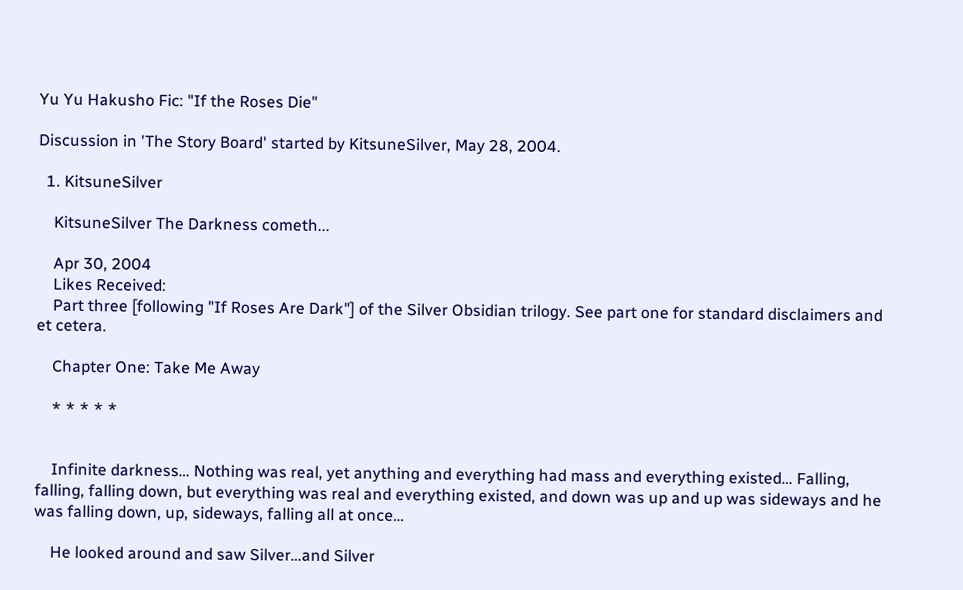Yu Yu Hakusho Fic: "If the Roses Die"

Discussion in 'The Story Board' started by KitsuneSilver, May 28, 2004.

  1. KitsuneSilver

    KitsuneSilver The Darkness cometh...

    Apr 30, 2004
    Likes Received:
    Part three [following "If Roses Are Dark"] of the Silver Obsidian trilogy. See part one for standard disclaimers and et cetera.

    Chapter One: Take Me Away

    * * * * *


    Infinite darkness… Nothing was real, yet anything and everything had mass and everything existed… Falling, falling, falling down, but everything was real and everything existed, and down was up and up was sideways and he was falling down, up, sideways, falling all at once…

    He looked around and saw Silver…and Silver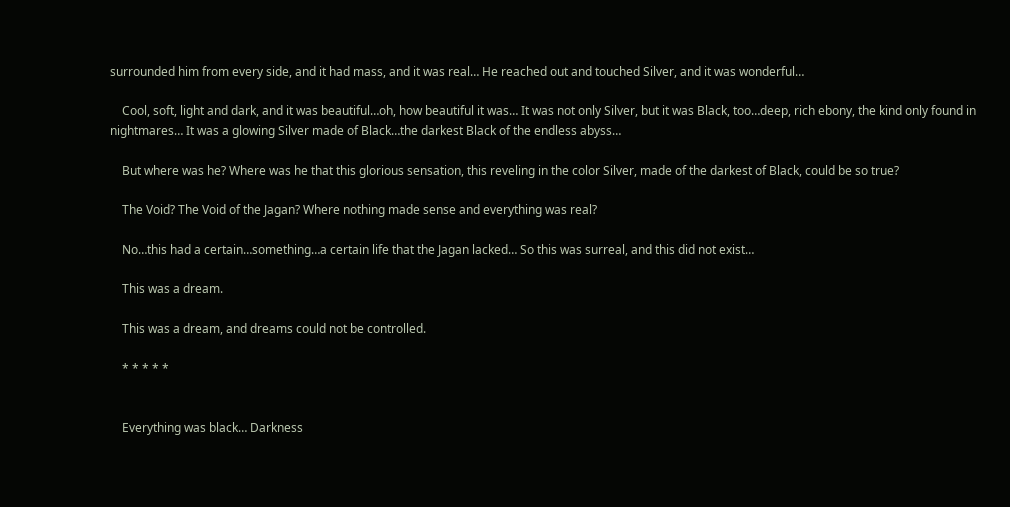surrounded him from every side, and it had mass, and it was real… He reached out and touched Silver, and it was wonderful…

    Cool, soft, light and dark, and it was beautiful…oh, how beautiful it was… It was not only Silver, but it was Black, too…deep, rich ebony, the kind only found in nightmares… It was a glowing Silver made of Black…the darkest Black of the endless abyss…

    But where was he? Where was he that this glorious sensation, this reveling in the color Silver, made of the darkest of Black, could be so true?

    The Void? The Void of the Jagan? Where nothing made sense and everything was real?

    No…this had a certain…something…a certain life that the Jagan lacked… So this was surreal, and this did not exist…

    This was a dream.

    This was a dream, and dreams could not be controlled.

    * * * * *


    Everything was black… Darkness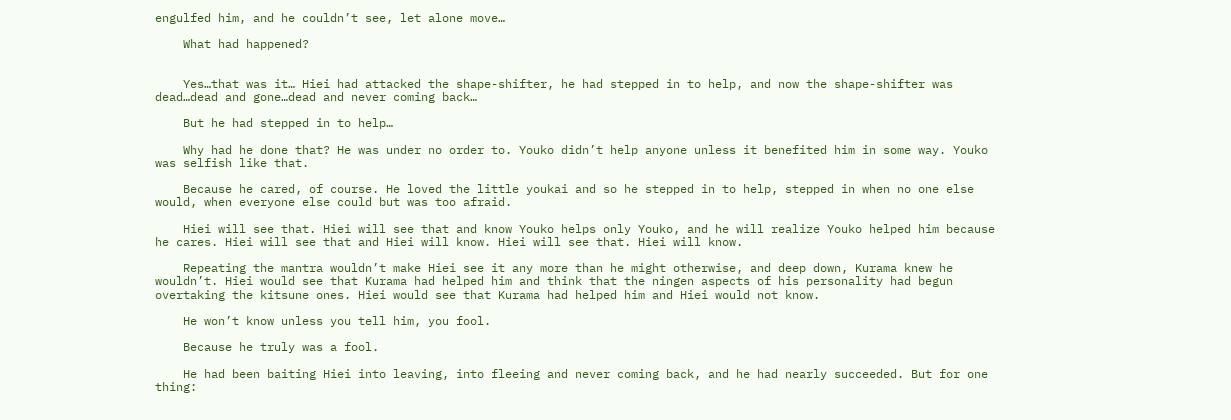engulfed him, and he couldn’t see, let alone move…

    What had happened?


    Yes…that was it… Hiei had attacked the shape-shifter, he had stepped in to help, and now the shape-shifter was dead…dead and gone…dead and never coming back…

    But he had stepped in to help…

    Why had he done that? He was under no order to. Youko didn’t help anyone unless it benefited him in some way. Youko was selfish like that.

    Because he cared, of course. He loved the little youkai and so he stepped in to help, stepped in when no one else would, when everyone else could but was too afraid.

    Hiei will see that. Hiei will see that and know Youko helps only Youko, and he will realize Youko helped him because he cares. Hiei will see that and Hiei will know. Hiei will see that. Hiei will know.

    Repeating the mantra wouldn’t make Hiei see it any more than he might otherwise, and deep down, Kurama knew he wouldn’t. Hiei would see that Kurama had helped him and think that the ningen aspects of his personality had begun overtaking the kitsune ones. Hiei would see that Kurama had helped him and Hiei would not know.

    He won’t know unless you tell him, you fool.

    Because he truly was a fool.

    He had been baiting Hiei into leaving, into fleeing and never coming back, and he had nearly succeeded. But for one thing: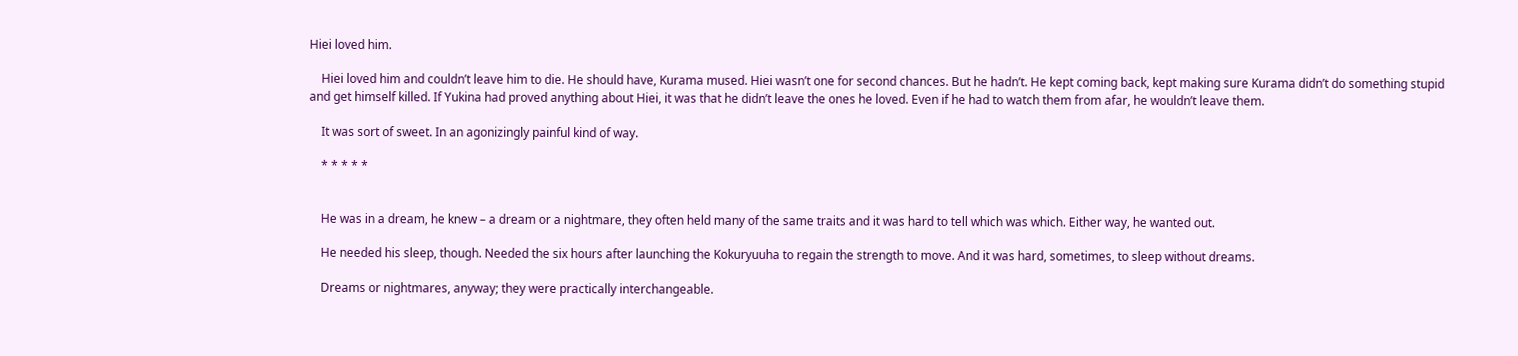Hiei loved him.

    Hiei loved him and couldn’t leave him to die. He should have, Kurama mused. Hiei wasn’t one for second chances. But he hadn’t. He kept coming back, kept making sure Kurama didn’t do something stupid and get himself killed. If Yukina had proved anything about Hiei, it was that he didn’t leave the ones he loved. Even if he had to watch them from afar, he wouldn’t leave them.

    It was sort of sweet. In an agonizingly painful kind of way.

    * * * * *


    He was in a dream, he knew – a dream or a nightmare, they often held many of the same traits and it was hard to tell which was which. Either way, he wanted out.

    He needed his sleep, though. Needed the six hours after launching the Kokuryuuha to regain the strength to move. And it was hard, sometimes, to sleep without dreams.

    Dreams or nightmares, anyway; they were practically interchangeable.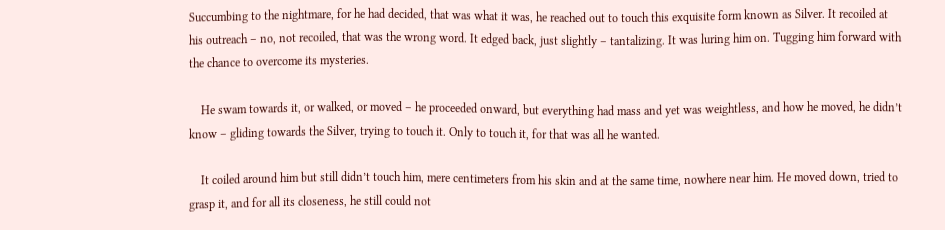Succumbing to the nightmare, for he had decided, that was what it was, he reached out to touch this exquisite form known as Silver. It recoiled at his outreach – no, not recoiled, that was the wrong word. It edged back, just slightly – tantalizing. It was luring him on. Tugging him forward with the chance to overcome its mysteries.

    He swam towards it, or walked, or moved – he proceeded onward, but everything had mass and yet was weightless, and how he moved, he didn’t know – gliding towards the Silver, trying to touch it. Only to touch it, for that was all he wanted.

    It coiled around him but still didn’t touch him, mere centimeters from his skin and at the same time, nowhere near him. He moved down, tried to grasp it, and for all its closeness, he still could not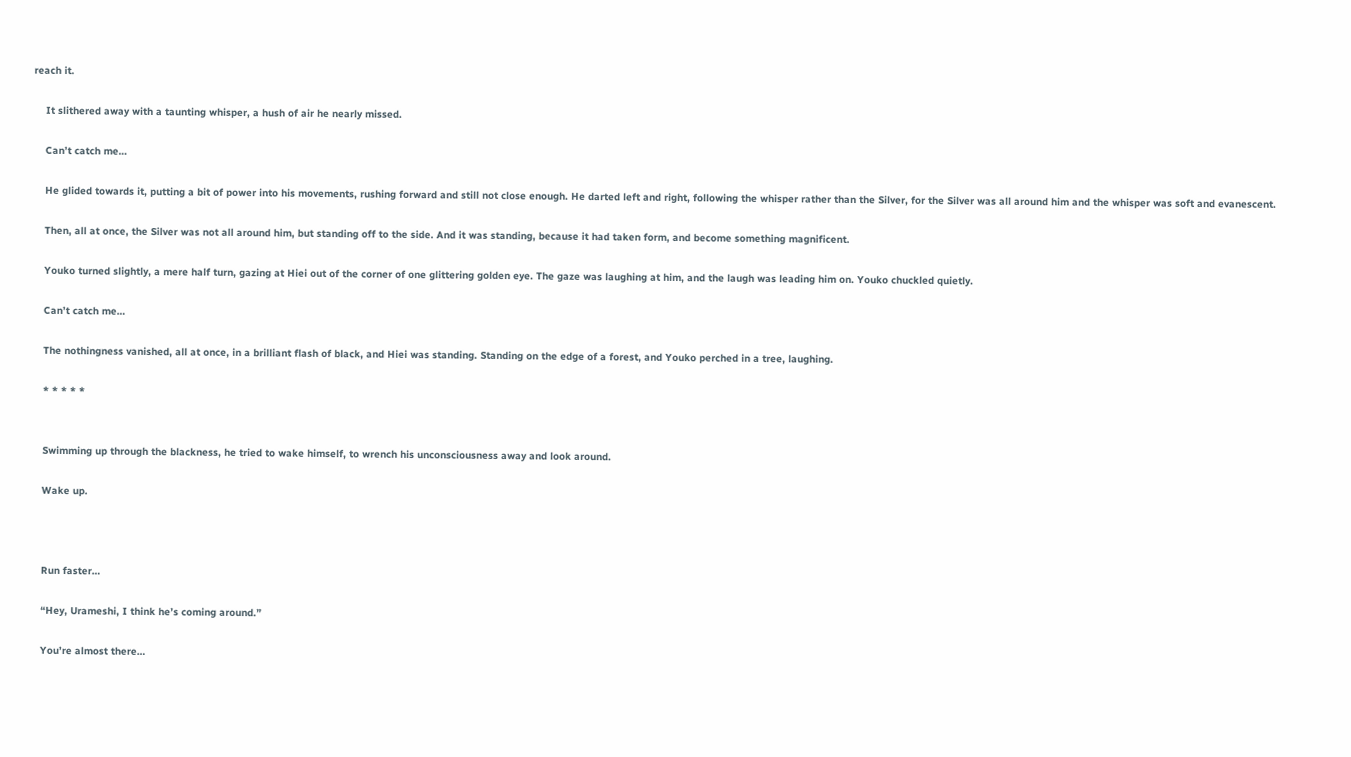reach it.

    It slithered away with a taunting whisper, a hush of air he nearly missed.

    Can’t catch me…

    He glided towards it, putting a bit of power into his movements, rushing forward and still not close enough. He darted left and right, following the whisper rather than the Silver, for the Silver was all around him and the whisper was soft and evanescent.

    Then, all at once, the Silver was not all around him, but standing off to the side. And it was standing, because it had taken form, and become something magnificent.

    Youko turned slightly, a mere half turn, gazing at Hiei out of the corner of one glittering golden eye. The gaze was laughing at him, and the laugh was leading him on. Youko chuckled quietly.

    Can’t catch me…

    The nothingness vanished, all at once, in a brilliant flash of black, and Hiei was standing. Standing on the edge of a forest, and Youko perched in a tree, laughing.

    * * * * *


    Swimming up through the blackness, he tried to wake himself, to wrench his unconsciousness away and look around.

    Wake up.



    Run faster…

    “Hey, Urameshi, I think he’s coming around.”

    You’re almost there…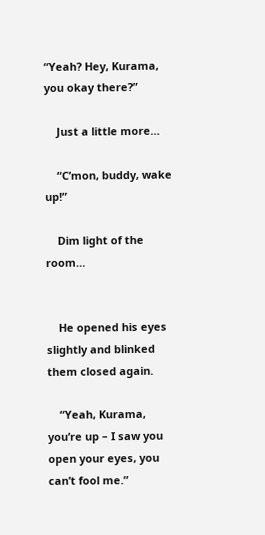“Yeah? Hey, Kurama, you okay there?”

    Just a little more…

    “C’mon, buddy, wake up!”

    Dim light of the room…


    He opened his eyes slightly and blinked them closed again.

    “Yeah, Kurama, you’re up – I saw you open your eyes, you can’t fool me.”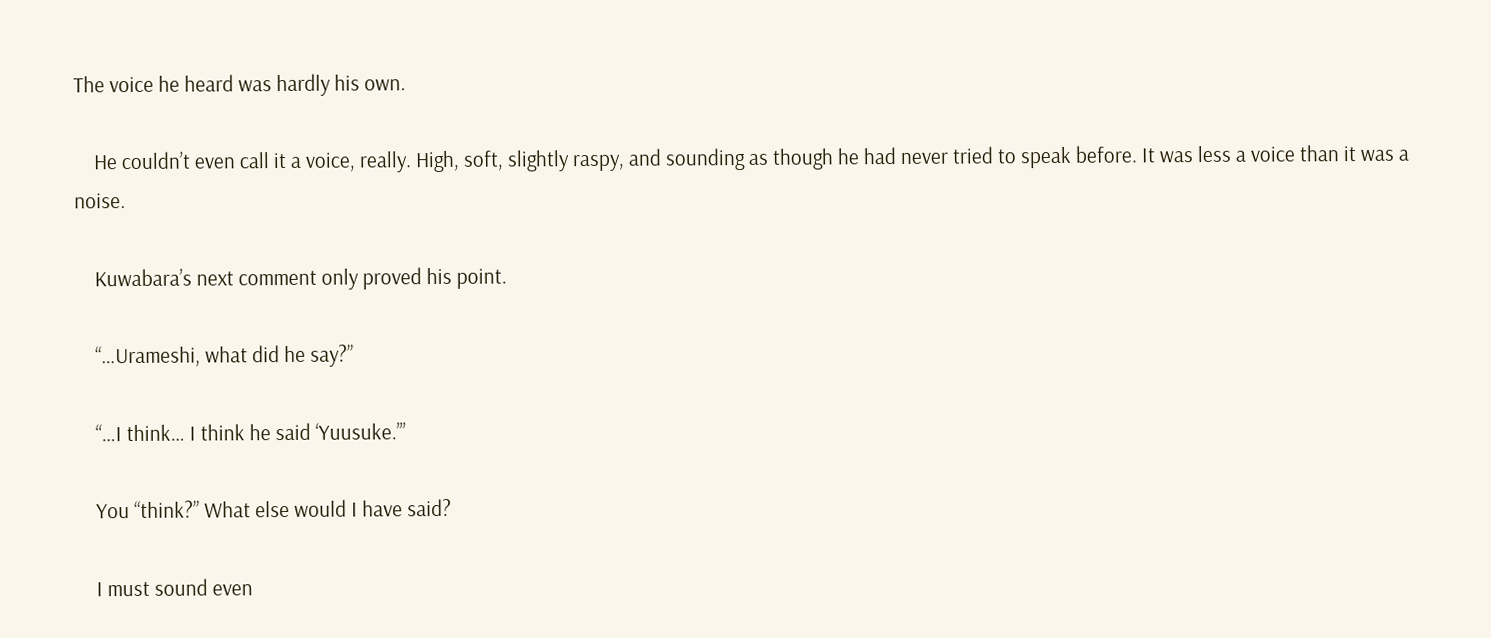The voice he heard was hardly his own.

    He couldn’t even call it a voice, really. High, soft, slightly raspy, and sounding as though he had never tried to speak before. It was less a voice than it was a noise.

    Kuwabara’s next comment only proved his point.

    “…Urameshi, what did he say?”

    “…I think… I think he said ‘Yuusuke.’”

    You “think?” What else would I have said?

    I must sound even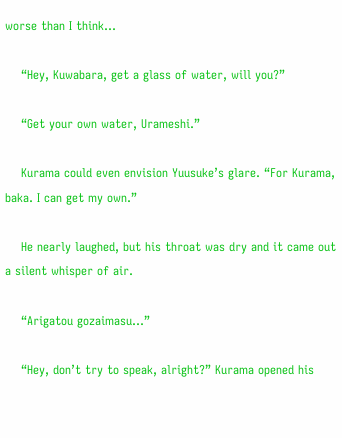worse than I think…

    “Hey, Kuwabara, get a glass of water, will you?”

    “Get your own water, Urameshi.”

    Kurama could even envision Yuusuke’s glare. “For Kurama, baka. I can get my own.”

    He nearly laughed, but his throat was dry and it came out a silent whisper of air.

    “Arigatou gozaimasu…”

    “Hey, don’t try to speak, alright?” Kurama opened his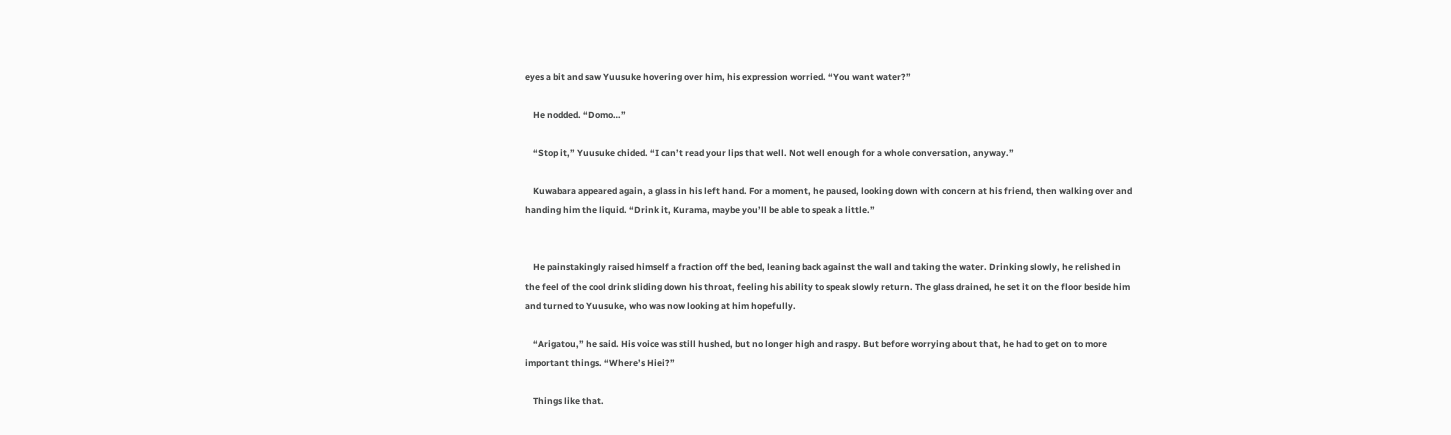eyes a bit and saw Yuusuke hovering over him, his expression worried. “You want water?”

    He nodded. “Domo…”

    “Stop it,” Yuusuke chided. “I can’t read your lips that well. Not well enough for a whole conversation, anyway.”

    Kuwabara appeared again, a glass in his left hand. For a moment, he paused, looking down with concern at his friend, then walking over and handing him the liquid. “Drink it, Kurama, maybe you’ll be able to speak a little.”


    He painstakingly raised himself a fraction off the bed, leaning back against the wall and taking the water. Drinking slowly, he relished in the feel of the cool drink sliding down his throat, feeling his ability to speak slowly return. The glass drained, he set it on the floor beside him and turned to Yuusuke, who was now looking at him hopefully.

    “Arigatou,” he said. His voice was still hushed, but no longer high and raspy. But before worrying about that, he had to get on to more important things. “Where’s Hiei?”

    Things like that.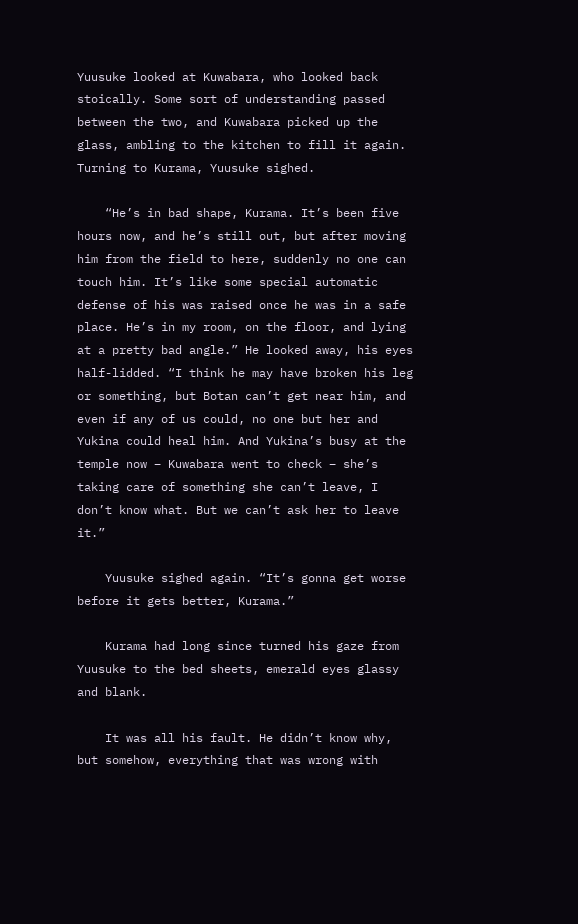Yuusuke looked at Kuwabara, who looked back stoically. Some sort of understanding passed between the two, and Kuwabara picked up the glass, ambling to the kitchen to fill it again. Turning to Kurama, Yuusuke sighed.

    “He’s in bad shape, Kurama. It’s been five hours now, and he’s still out, but after moving him from the field to here, suddenly no one can touch him. It’s like some special automatic defense of his was raised once he was in a safe place. He’s in my room, on the floor, and lying at a pretty bad angle.” He looked away, his eyes half-lidded. “I think he may have broken his leg or something, but Botan can’t get near him, and even if any of us could, no one but her and Yukina could heal him. And Yukina’s busy at the temple now – Kuwabara went to check – she’s taking care of something she can’t leave, I don’t know what. But we can’t ask her to leave it.”

    Yuusuke sighed again. “It’s gonna get worse before it gets better, Kurama.”

    Kurama had long since turned his gaze from Yuusuke to the bed sheets, emerald eyes glassy and blank.

    It was all his fault. He didn’t know why, but somehow, everything that was wrong with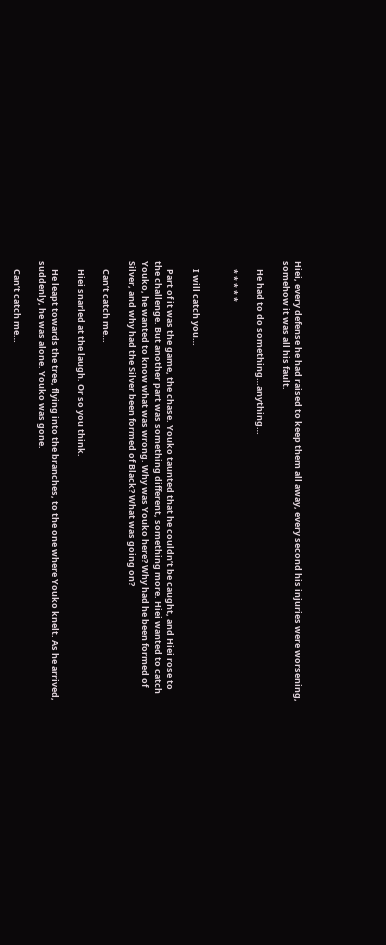Hiei, every defense he had raised to keep them all away, every second his injuries were worsening, somehow it was all his fault.

    He had to do something…anything…

    * * * * *


    I will catch you…

    Part of it was the game, the chase. Youko taunted that he couldn’t be caught, and Hiei rose to the challenge. But another part was something different, something more. Hiei wanted to catch Youko, he wanted to know what was wrong. Why was Youko here? Why had he been formed of Silver, and why had the Silver been formed of Black? What was going on?

    Can’t catch me…

    Hiei snarled at the laugh. Or so you think.

    He leapt towards the tree, flying into the branches, to the one where Youko knelt. As he arrived, suddenly, he was alone. Youko was gone.

    Can’t catch me…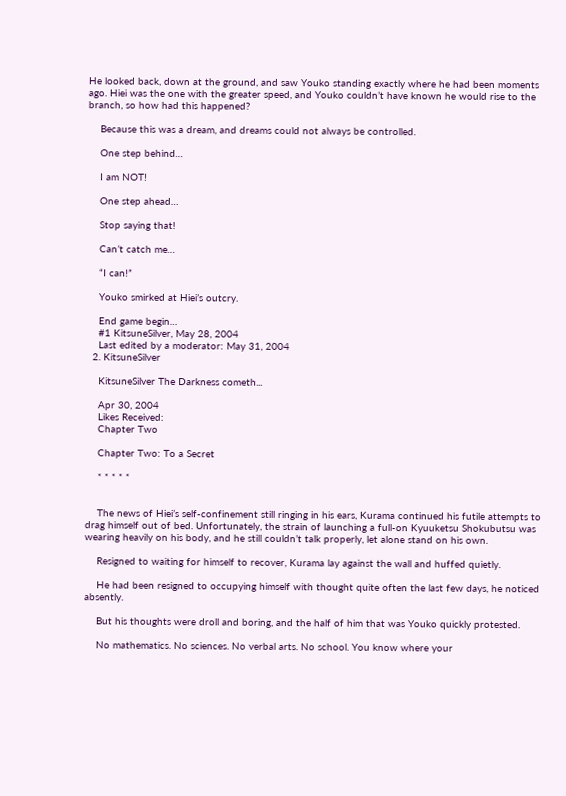He looked back, down at the ground, and saw Youko standing exactly where he had been moments ago. Hiei was the one with the greater speed, and Youko couldn’t have known he would rise to the branch, so how had this happened?

    Because this was a dream, and dreams could not always be controlled.

    One step behind…

    I am NOT!

    One step ahead…

    Stop saying that!

    Can’t catch me…

    “I can!”

    Youko smirked at Hiei’s outcry.

    End game begin…
    #1 KitsuneSilver, May 28, 2004
    Last edited by a moderator: May 31, 2004
  2. KitsuneSilver

    KitsuneSilver The Darkness cometh...

    Apr 30, 2004
    Likes Received:
    Chapter Two

    Chapter Two: To a Secret

    * * * * *


    The news of Hiei’s self-confinement still ringing in his ears, Kurama continued his futile attempts to drag himself out of bed. Unfortunately, the strain of launching a full-on Kyuuketsu Shokubutsu was wearing heavily on his body, and he still couldn’t talk properly, let alone stand on his own.

    Resigned to waiting for himself to recover, Kurama lay against the wall and huffed quietly.

    He had been resigned to occupying himself with thought quite often the last few days, he noticed absently.

    But his thoughts were droll and boring, and the half of him that was Youko quickly protested.

    No mathematics. No sciences. No verbal arts. No school. You know where your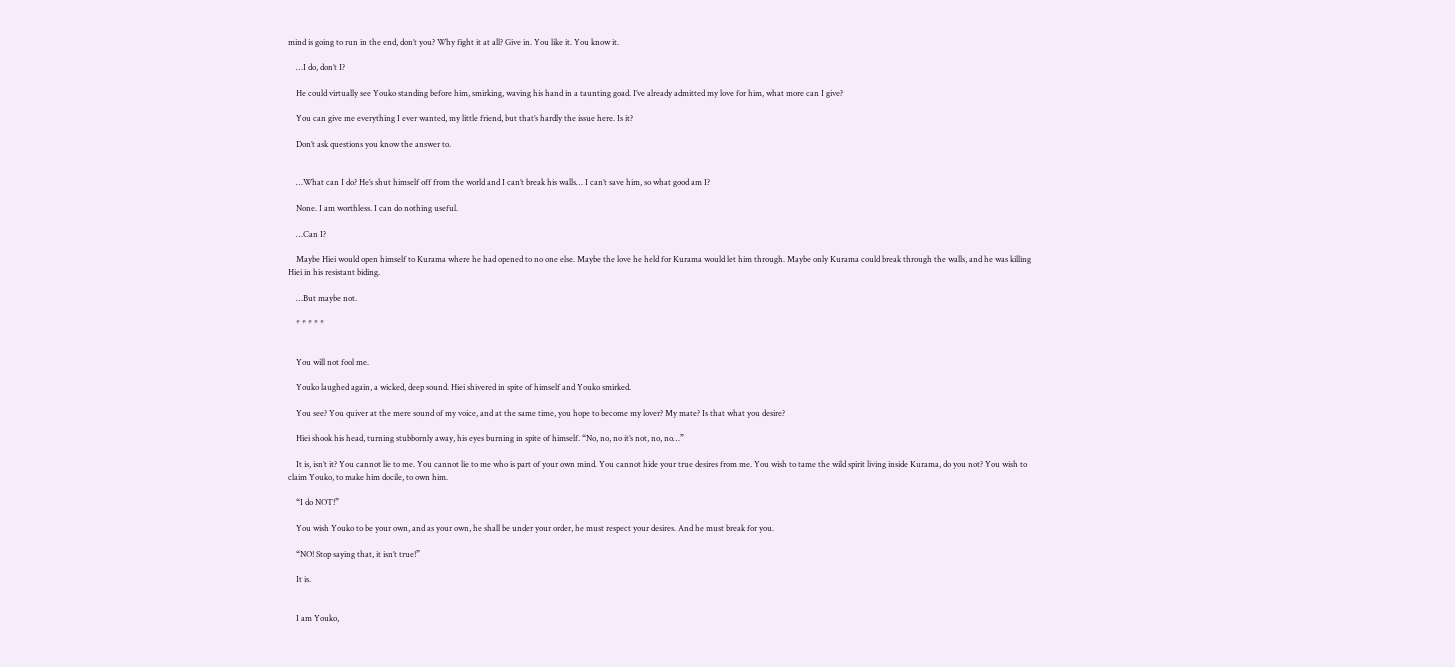mind is going to run in the end, don’t you? Why fight it at all? Give in. You like it. You know it.

    …I do, don’t I?

    He could virtually see Youko standing before him, smirking, waving his hand in a taunting goad. I’ve already admitted my love for him, what more can I give?

    You can give me everything I ever wanted, my little friend, but that’s hardly the issue here. Is it?

    Don’t ask questions you know the answer to.


    …What can I do? He’s shut himself off from the world and I can’t break his walls… I can’t save him, so what good am I?

    None. I am worthless. I can do nothing useful.

    …Can I?

    Maybe Hiei would open himself to Kurama where he had opened to no one else. Maybe the love he held for Kurama would let him through. Maybe only Kurama could break through the walls, and he was killing Hiei in his resistant biding.

    …But maybe not.

    * * * * *


    You will not fool me.

    Youko laughed again, a wicked, deep sound. Hiei shivered in spite of himself and Youko smirked.

    You see? You quiver at the mere sound of my voice, and at the same time, you hope to become my lover? My mate? Is that what you desire?

    Hiei shook his head, turning stubbornly away, his eyes burning in spite of himself. “No, no, no it’s not, no, no…”

    It is, isn’t it? You cannot lie to me. You cannot lie to me who is part of your own mind. You cannot hide your true desires from me. You wish to tame the wild spirit living inside Kurama, do you not? You wish to claim Youko, to make him docile, to own him.

    “I do NOT!”

    You wish Youko to be your own, and as your own, he shall be under your order, he must respect your desires. And he must break for you.

    “NO! Stop saying that, it isn’t true!”

    It is.


    I am Youko,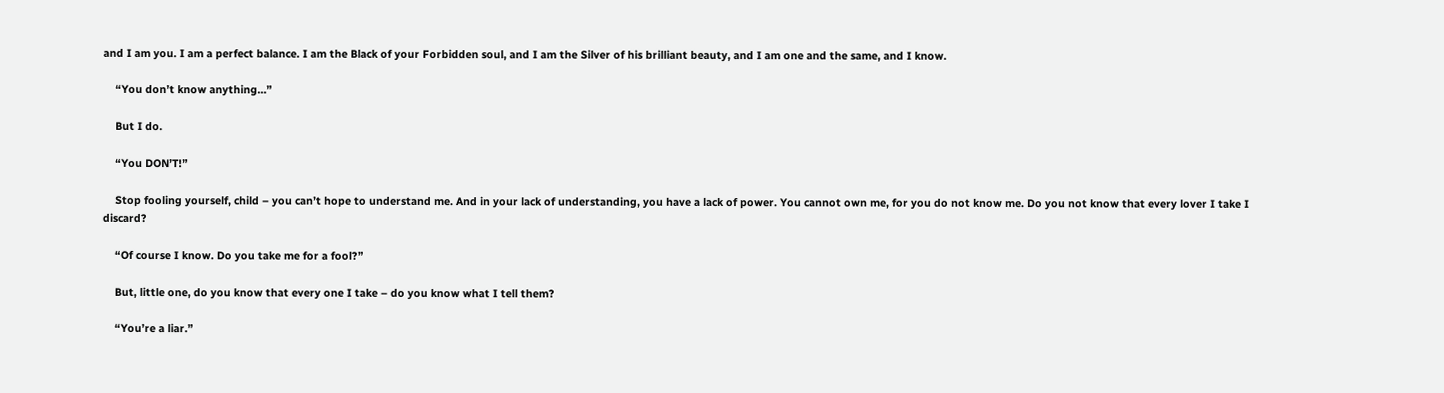and I am you. I am a perfect balance. I am the Black of your Forbidden soul, and I am the Silver of his brilliant beauty, and I am one and the same, and I know.

    “You don’t know anything…”

    But I do.

    “You DON’T!”

    Stop fooling yourself, child – you can’t hope to understand me. And in your lack of understanding, you have a lack of power. You cannot own me, for you do not know me. Do you not know that every lover I take I discard?

    “Of course I know. Do you take me for a fool?”

    But, little one, do you know that every one I take – do you know what I tell them?

    “You’re a liar.”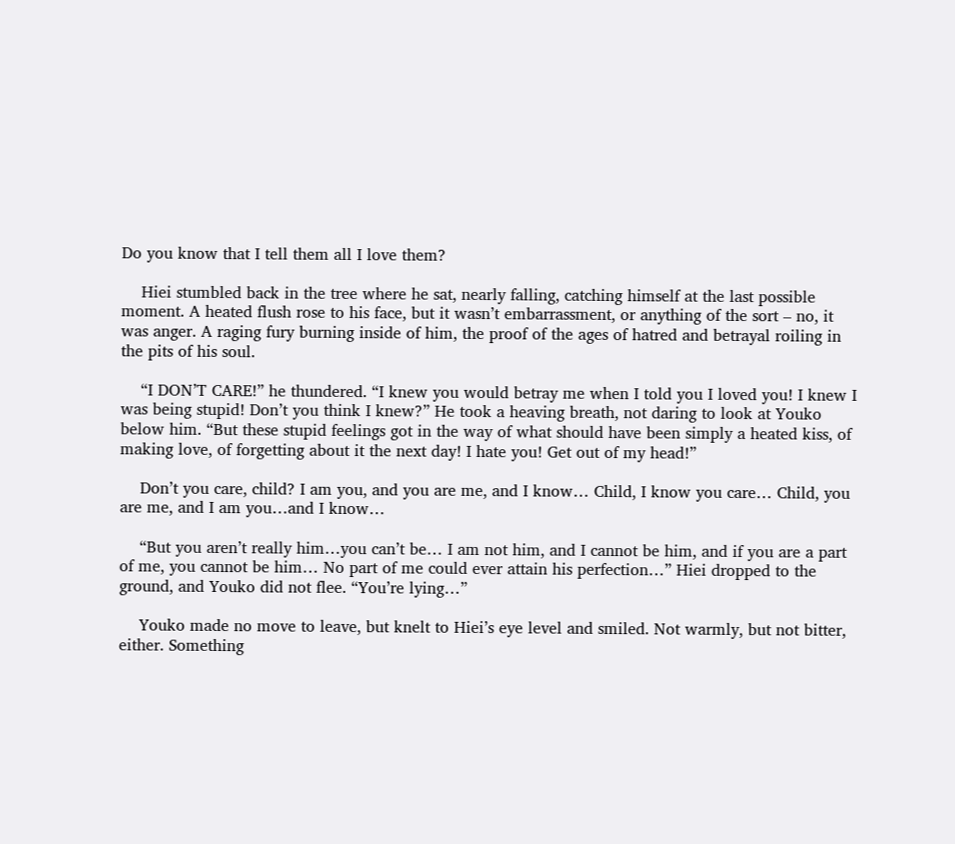Do you know that I tell them all I love them?

    Hiei stumbled back in the tree where he sat, nearly falling, catching himself at the last possible moment. A heated flush rose to his face, but it wasn’t embarrassment, or anything of the sort – no, it was anger. A raging fury burning inside of him, the proof of the ages of hatred and betrayal roiling in the pits of his soul.

    “I DON’T CARE!” he thundered. “I knew you would betray me when I told you I loved you! I knew I was being stupid! Don’t you think I knew?” He took a heaving breath, not daring to look at Youko below him. “But these stupid feelings got in the way of what should have been simply a heated kiss, of making love, of forgetting about it the next day! I hate you! Get out of my head!”

    Don’t you care, child? I am you, and you are me, and I know… Child, I know you care… Child, you are me, and I am you…and I know…

    “But you aren’t really him…you can’t be… I am not him, and I cannot be him, and if you are a part of me, you cannot be him… No part of me could ever attain his perfection…” Hiei dropped to the ground, and Youko did not flee. “You’re lying…”

    Youko made no move to leave, but knelt to Hiei’s eye level and smiled. Not warmly, but not bitter, either. Something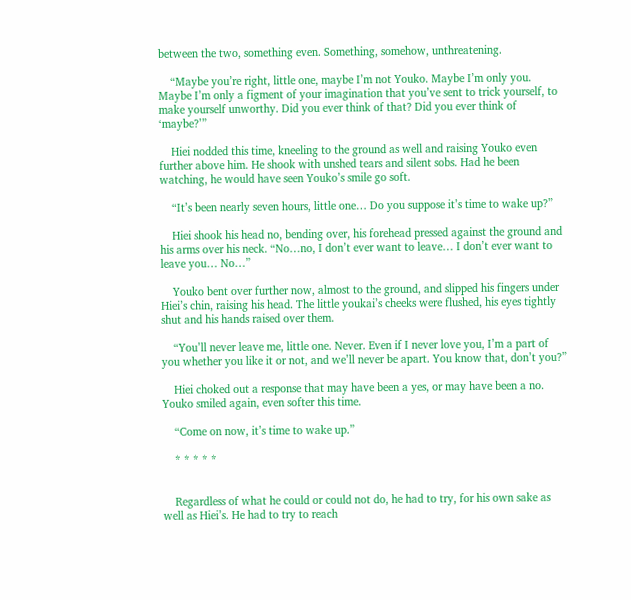between the two, something even. Something, somehow, unthreatening.

    “Maybe you’re right, little one, maybe I’m not Youko. Maybe I’m only you. Maybe I’m only a figment of your imagination that you’ve sent to trick yourself, to make yourself unworthy. Did you ever think of that? Did you ever think of ‘maybe?’”

    Hiei nodded this time, kneeling to the ground as well and raising Youko even further above him. He shook with unshed tears and silent sobs. Had he been watching, he would have seen Youko’s smile go soft.

    “It’s been nearly seven hours, little one… Do you suppose it’s time to wake up?”

    Hiei shook his head no, bending over, his forehead pressed against the ground and his arms over his neck. “No…no, I don’t ever want to leave… I don’t ever want to leave you… No…”

    Youko bent over further now, almost to the ground, and slipped his fingers under Hiei’s chin, raising his head. The little youkai’s cheeks were flushed, his eyes tightly shut and his hands raised over them.

    “You’ll never leave me, little one. Never. Even if I never love you, I’m a part of you whether you like it or not, and we’ll never be apart. You know that, don’t you?”

    Hiei choked out a response that may have been a yes, or may have been a no. Youko smiled again, even softer this time.

    “Come on now, it’s time to wake up.”

    * * * * *


    Regardless of what he could or could not do, he had to try, for his own sake as well as Hiei’s. He had to try to reach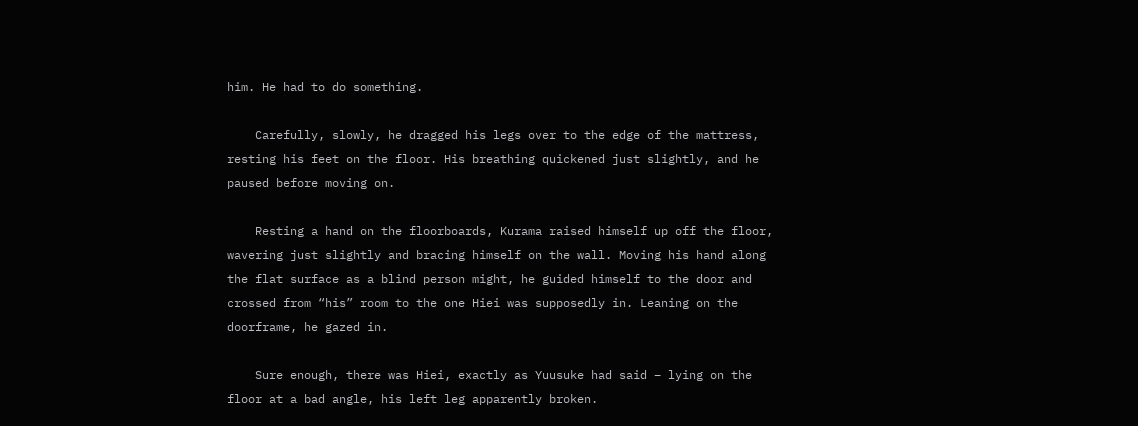him. He had to do something.

    Carefully, slowly, he dragged his legs over to the edge of the mattress, resting his feet on the floor. His breathing quickened just slightly, and he paused before moving on.

    Resting a hand on the floorboards, Kurama raised himself up off the floor, wavering just slightly and bracing himself on the wall. Moving his hand along the flat surface as a blind person might, he guided himself to the door and crossed from “his” room to the one Hiei was supposedly in. Leaning on the doorframe, he gazed in.

    Sure enough, there was Hiei, exactly as Yuusuke had said – lying on the floor at a bad angle, his left leg apparently broken.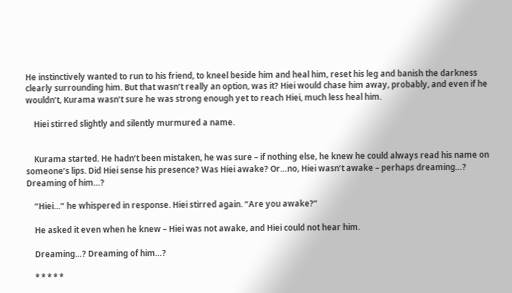He instinctively wanted to run to his friend, to kneel beside him and heal him, reset his leg and banish the darkness clearly surrounding him. But that wasn’t really an option, was it? Hiei would chase him away, probably, and even if he wouldn’t, Kurama wasn’t sure he was strong enough yet to reach Hiei, much less heal him.

    Hiei stirred slightly and silently murmured a name.


    Kurama started. He hadn’t been mistaken, he was sure – if nothing else, he knew he could always read his name on someone’s lips. Did Hiei sense his presence? Was Hiei awake? Or…no, Hiei wasn’t awake – perhaps dreaming…? Dreaming of him…?

    “Hiei…” he whispered in response. Hiei stirred again. “Are you awake?”

    He asked it even when he knew – Hiei was not awake, and Hiei could not hear him.

    Dreaming…? Dreaming of him…?

    * * * * *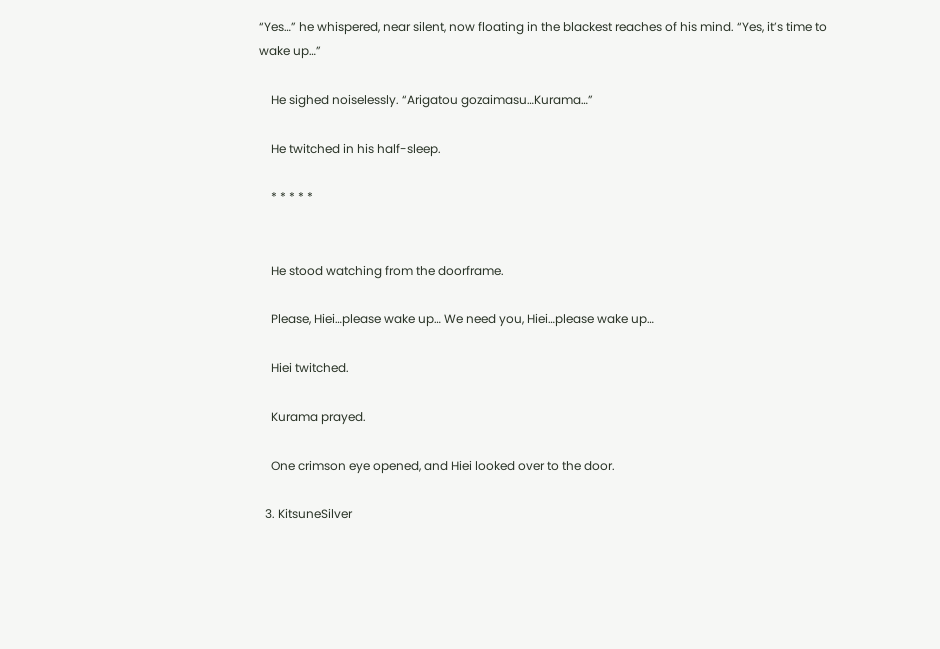“Yes…” he whispered, near silent, now floating in the blackest reaches of his mind. “Yes, it’s time to wake up…”

    He sighed noiselessly. “Arigatou gozaimasu…Kurama…”

    He twitched in his half-sleep.

    * * * * *


    He stood watching from the doorframe.

    Please, Hiei…please wake up… We need you, Hiei…please wake up…

    Hiei twitched.

    Kurama prayed.

    One crimson eye opened, and Hiei looked over to the door.

  3. KitsuneSilver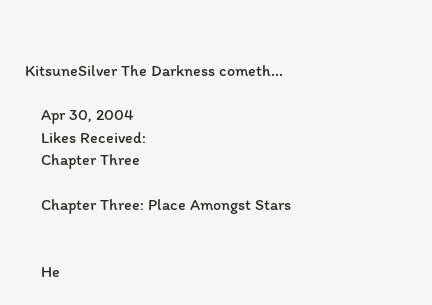KitsuneSilver The Darkness cometh...

    Apr 30, 2004
    Likes Received:
    Chapter Three

    Chapter Three: Place Amongst Stars


    He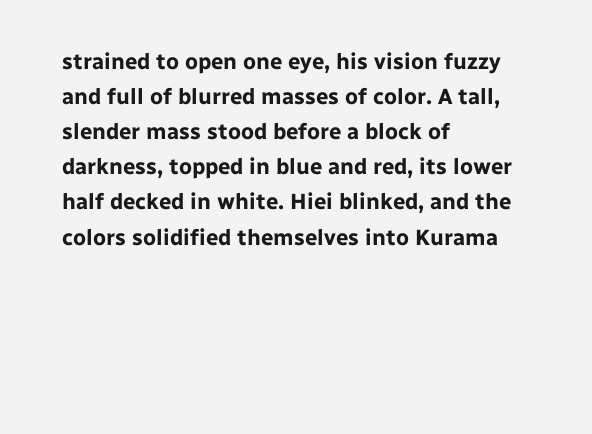strained to open one eye, his vision fuzzy and full of blurred masses of color. A tall, slender mass stood before a block of darkness, topped in blue and red, its lower half decked in white. Hiei blinked, and the colors solidified themselves into Kurama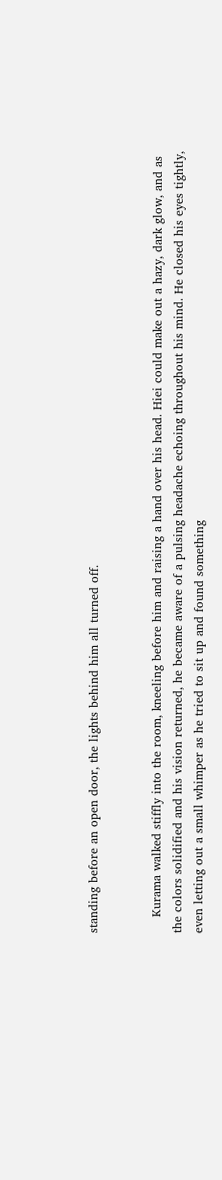standing before an open door, the lights behind him all turned off.


    Kurama walked stiffly into the room, kneeling before him and raising a hand over his head. Hiei could make out a hazy, dark glow, and as the colors solidified and his vision returned, he became aware of a pulsing headache echoing throughout his mind. He closed his eyes tightly, even letting out a small whimper as he tried to sit up and found something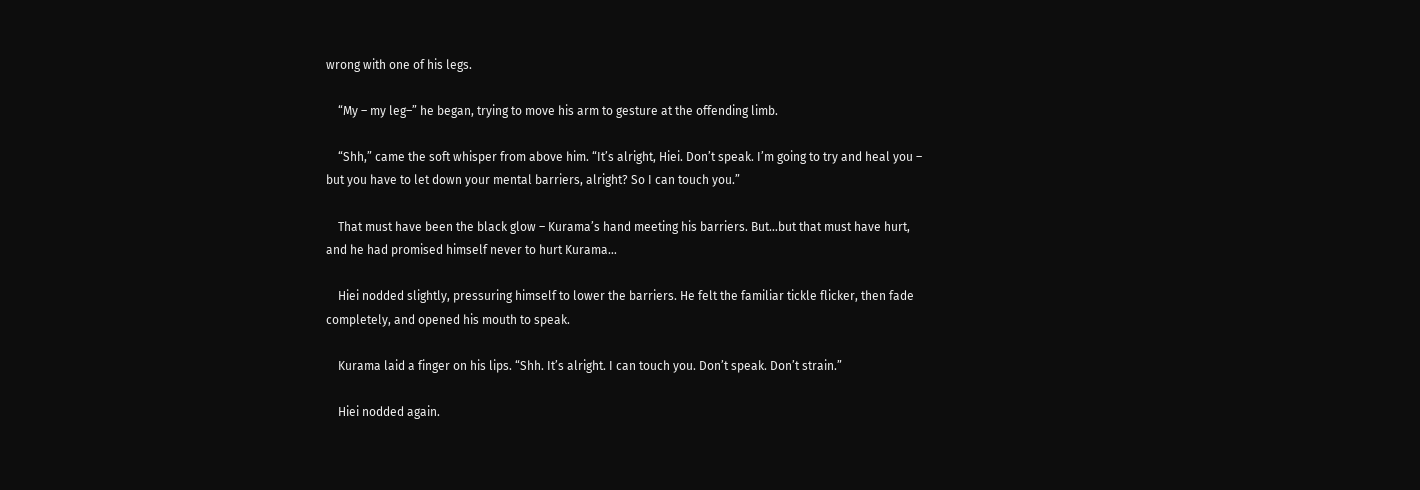wrong with one of his legs.

    “My – my leg–” he began, trying to move his arm to gesture at the offending limb.

    “Shh,” came the soft whisper from above him. “It’s alright, Hiei. Don’t speak. I’m going to try and heal you – but you have to let down your mental barriers, alright? So I can touch you.”

    That must have been the black glow – Kurama’s hand meeting his barriers. But…but that must have hurt, and he had promised himself never to hurt Kurama…

    Hiei nodded slightly, pressuring himself to lower the barriers. He felt the familiar tickle flicker, then fade completely, and opened his mouth to speak.

    Kurama laid a finger on his lips. “Shh. It’s alright. I can touch you. Don’t speak. Don’t strain.”

    Hiei nodded again.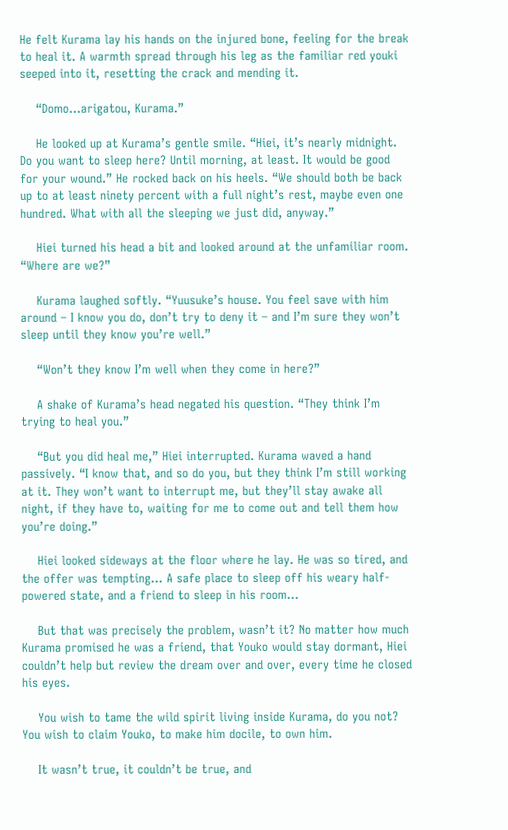He felt Kurama lay his hands on the injured bone, feeling for the break to heal it. A warmth spread through his leg as the familiar red youki seeped into it, resetting the crack and mending it.

    “Domo…arigatou, Kurama.”

    He looked up at Kurama’s gentle smile. “Hiei, it’s nearly midnight. Do you want to sleep here? Until morning, at least. It would be good for your wound.” He rocked back on his heels. “We should both be back up to at least ninety percent with a full night’s rest, maybe even one hundred. What with all the sleeping we just did, anyway.”

    Hiei turned his head a bit and looked around at the unfamiliar room. “Where are we?”

    Kurama laughed softly. “Yuusuke’s house. You feel save with him around – I know you do, don’t try to deny it – and I’m sure they won’t sleep until they know you’re well.”

    “Won’t they know I’m well when they come in here?”

    A shake of Kurama’s head negated his question. “They think I’m trying to heal you.”

    “But you did heal me,” Hiei interrupted. Kurama waved a hand passively. “I know that, and so do you, but they think I’m still working at it. They won’t want to interrupt me, but they’ll stay awake all night, if they have to, waiting for me to come out and tell them how you’re doing.”

    Hiei looked sideways at the floor where he lay. He was so tired, and the offer was tempting… A safe place to sleep off his weary half-powered state, and a friend to sleep in his room…

    But that was precisely the problem, wasn’t it? No matter how much Kurama promised he was a friend, that Youko would stay dormant, Hiei couldn’t help but review the dream over and over, every time he closed his eyes.

    You wish to tame the wild spirit living inside Kurama, do you not? You wish to claim Youko, to make him docile, to own him.

    It wasn’t true, it couldn’t be true, and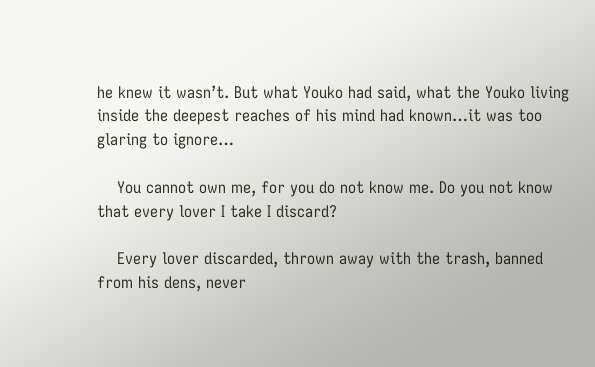he knew it wasn’t. But what Youko had said, what the Youko living inside the deepest reaches of his mind had known…it was too glaring to ignore…

    You cannot own me, for you do not know me. Do you not know that every lover I take I discard?

    Every lover discarded, thrown away with the trash, banned from his dens, never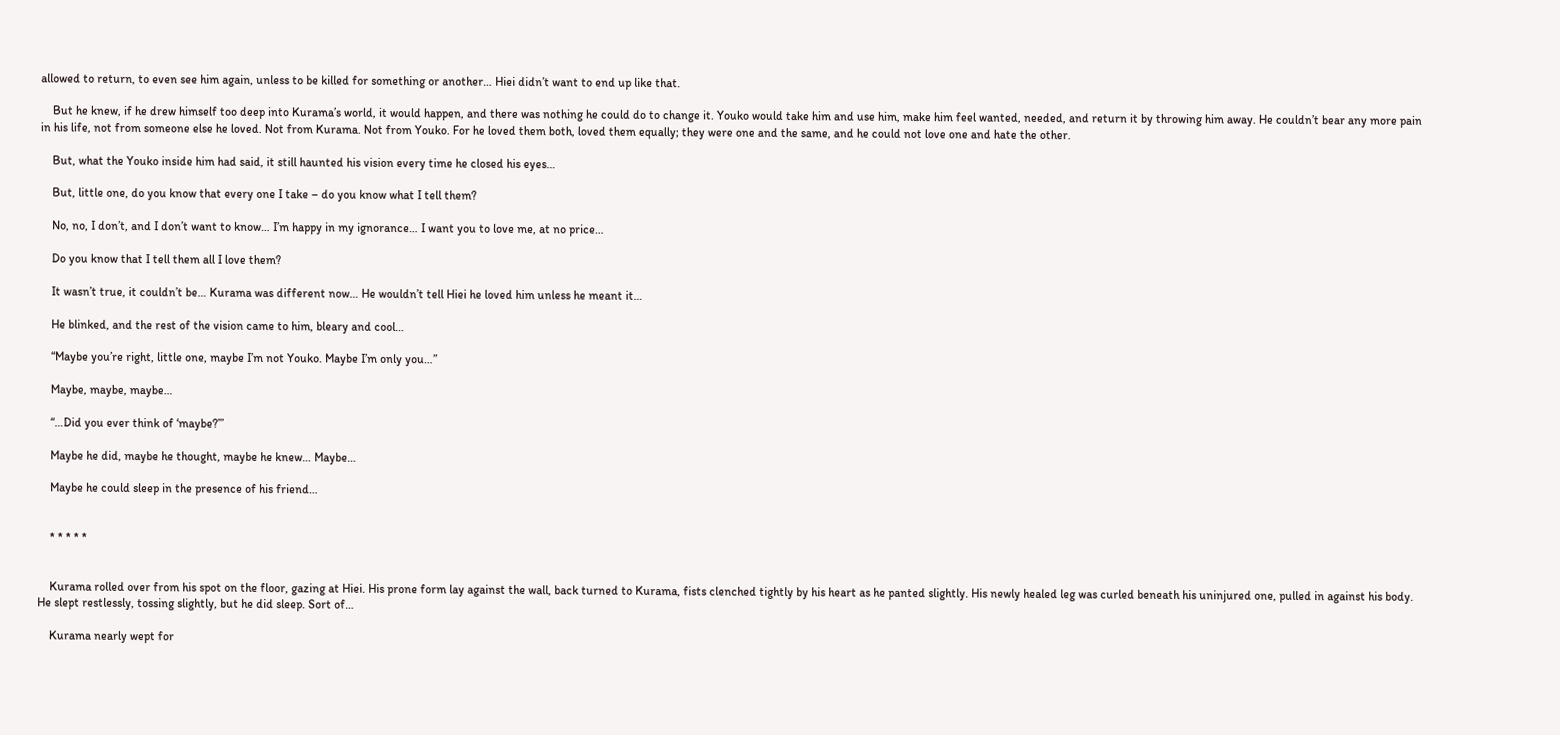allowed to return, to even see him again, unless to be killed for something or another… Hiei didn’t want to end up like that.

    But he knew, if he drew himself too deep into Kurama’s world, it would happen, and there was nothing he could do to change it. Youko would take him and use him, make him feel wanted, needed, and return it by throwing him away. He couldn’t bear any more pain in his life, not from someone else he loved. Not from Kurama. Not from Youko. For he loved them both, loved them equally; they were one and the same, and he could not love one and hate the other.

    But, what the Youko inside him had said, it still haunted his vision every time he closed his eyes…

    But, little one, do you know that every one I take – do you know what I tell them?

    No, no, I don’t, and I don’t want to know… I’m happy in my ignorance… I want you to love me, at no price…

    Do you know that I tell them all I love them?

    It wasn’t true, it couldn’t be… Kurama was different now… He wouldn’t tell Hiei he loved him unless he meant it…

    He blinked, and the rest of the vision came to him, bleary and cool…

    “Maybe you’re right, little one, maybe I’m not Youko. Maybe I’m only you…”

    Maybe, maybe, maybe…

    “…Did you ever think of ‘maybe?’”

    Maybe he did, maybe he thought, maybe he knew… Maybe…

    Maybe he could sleep in the presence of his friend…


    * * * * *


    Kurama rolled over from his spot on the floor, gazing at Hiei. His prone form lay against the wall, back turned to Kurama, fists clenched tightly by his heart as he panted slightly. His newly healed leg was curled beneath his uninjured one, pulled in against his body. He slept restlessly, tossing slightly, but he did sleep. Sort of…

    Kurama nearly wept for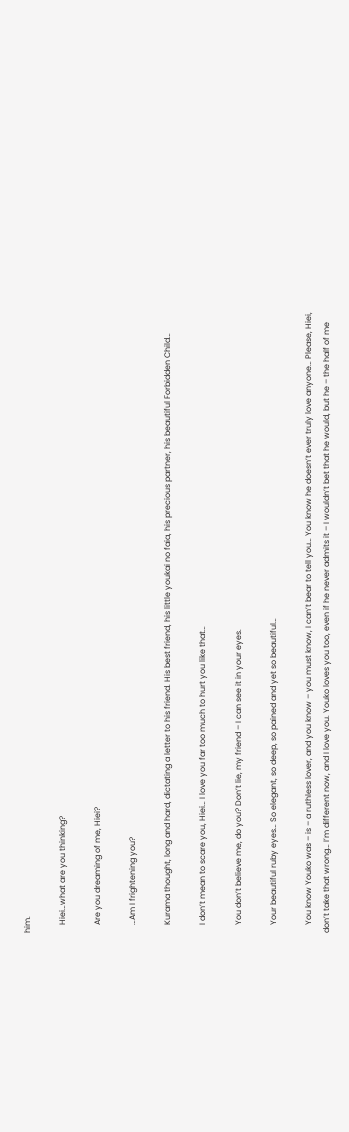him.

    Hiei…what are you thinking?

    Are you dreaming of me, Hiei?

    …Am I frightening you?

    Kurama thought, long and hard, dictating a letter to his friend. His best friend, his little youkai no faia, his precious partner, his beautiful Forbidden Child…

    I don’t mean to scare you, Hiei… I love you far too much to hurt you like that…

    You don’t believe me, do you? Don’t lie, my friend – I can see it in your eyes.

    Your beautiful ruby eyes… So elegant, so deep, so pained and yet so beautiful…

    You know Youko was – is – a ruthless lover, and you know – you must know, I can’t bear to tell you… You know he doesn’t ever truly love anyone… Please, Hiei, don’t take that wrong… I’m different now, and I love you. Youko loves you too, even if he never admits it – I wouldn’t bet that he would, but he – the half of me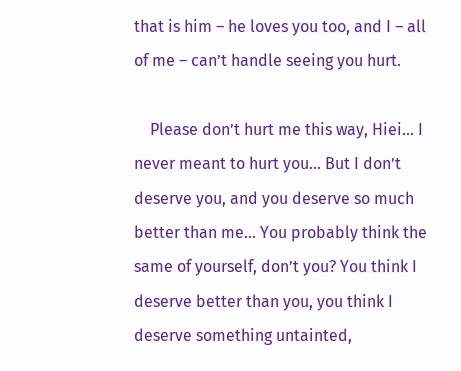that is him – he loves you too, and I – all of me – can’t handle seeing you hurt.

    Please don’t hurt me this way, Hiei… I never meant to hurt you… But I don’t deserve you, and you deserve so much better than me… You probably think the same of yourself, don’t you? You think I deserve better than you, you think I deserve something untainted,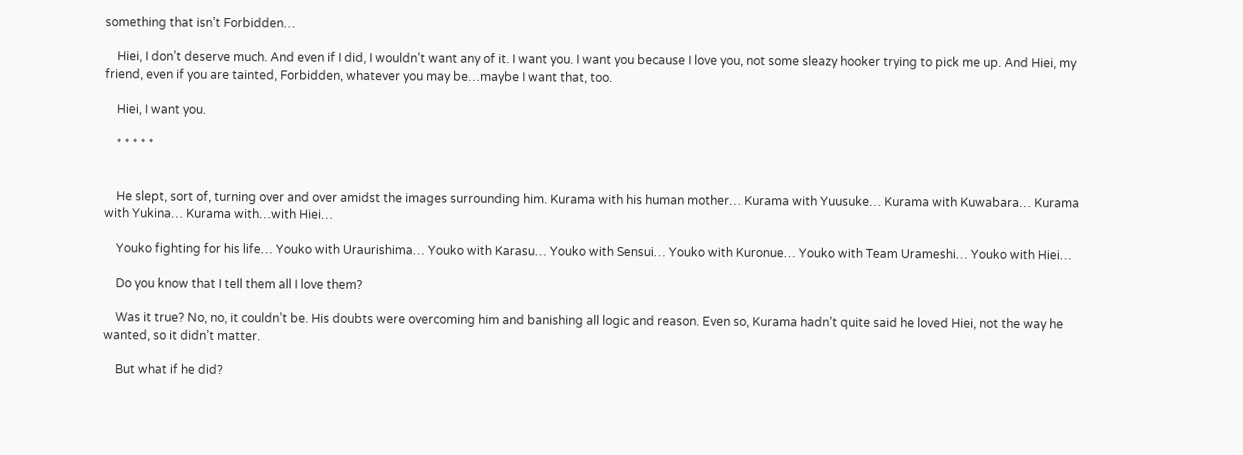something that isn’t Forbidden…

    Hiei, I don’t deserve much. And even if I did, I wouldn’t want any of it. I want you. I want you because I love you, not some sleazy hooker trying to pick me up. And Hiei, my friend, even if you are tainted, Forbidden, whatever you may be…maybe I want that, too.

    Hiei, I want you.

    * * * * *


    He slept, sort of, turning over and over amidst the images surrounding him. Kurama with his human mother… Kurama with Yuusuke… Kurama with Kuwabara… Kurama with Yukina… Kurama with…with Hiei…

    Youko fighting for his life… Youko with Uraurishima… Youko with Karasu… Youko with Sensui… Youko with Kuronue… Youko with Team Urameshi… Youko with Hiei…

    Do you know that I tell them all I love them?

    Was it true? No, no, it couldn’t be. His doubts were overcoming him and banishing all logic and reason. Even so, Kurama hadn’t quite said he loved Hiei, not the way he wanted, so it didn’t matter.

    But what if he did?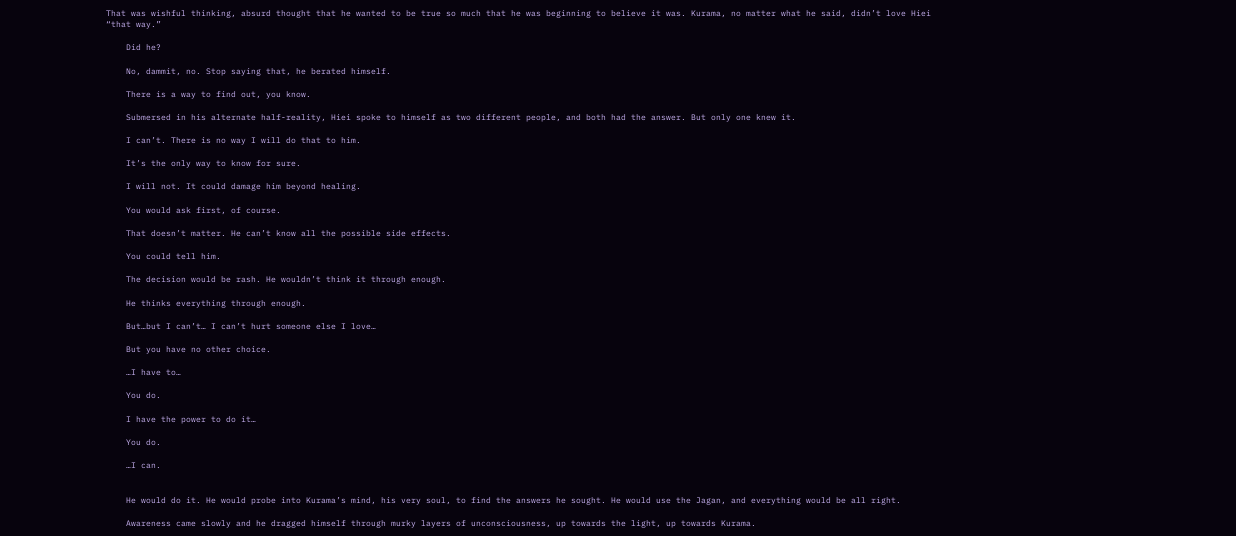That was wishful thinking, absurd thought that he wanted to be true so much that he was beginning to believe it was. Kurama, no matter what he said, didn’t love Hiei “that way.”

    Did he?

    No, dammit, no. Stop saying that, he berated himself.

    There is a way to find out, you know.

    Submersed in his alternate half-reality, Hiei spoke to himself as two different people, and both had the answer. But only one knew it.

    I can’t. There is no way I will do that to him.

    It’s the only way to know for sure.

    I will not. It could damage him beyond healing.

    You would ask first, of course.

    That doesn’t matter. He can’t know all the possible side effects.

    You could tell him.

    The decision would be rash. He wouldn’t think it through enough.

    He thinks everything through enough.

    But…but I can’t… I can’t hurt someone else I love…

    But you have no other choice.

    …I have to…

    You do.

    I have the power to do it…

    You do.

    …I can.


    He would do it. He would probe into Kurama’s mind, his very soul, to find the answers he sought. He would use the Jagan, and everything would be all right.

    Awareness came slowly and he dragged himself through murky layers of unconsciousness, up towards the light, up towards Kurama.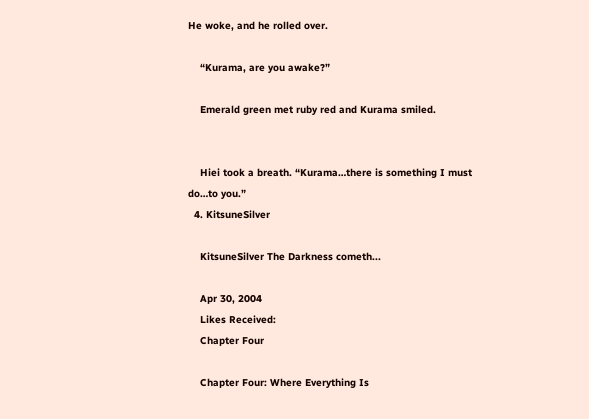He woke, and he rolled over.

    “Kurama, are you awake?”

    Emerald green met ruby red and Kurama smiled.


    Hiei took a breath. “Kurama…there is something I must do…to you.”
  4. KitsuneSilver

    KitsuneSilver The Darkness cometh...

    Apr 30, 2004
    Likes Received:
    Chapter Four

    Chapter Four: Where Everything Is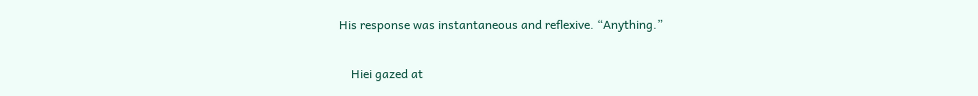His response was instantaneous and reflexive. “Anything.”

    Hiei gazed at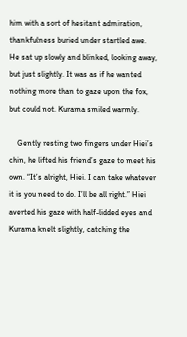him with a sort of hesitant admiration, thankfulness buried under startled awe. He sat up slowly and blinked, looking away, but just slightly. It was as if he wanted nothing more than to gaze upon the fox, but could not. Kurama smiled warmly.

    Gently resting two fingers under Hiei’s chin, he lifted his friend’s gaze to meet his own. “It’s alright, Hiei. I can take whatever it is you need to do. I’ll be all right.” Hiei averted his gaze with half-lidded eyes and Kurama knelt slightly, catching the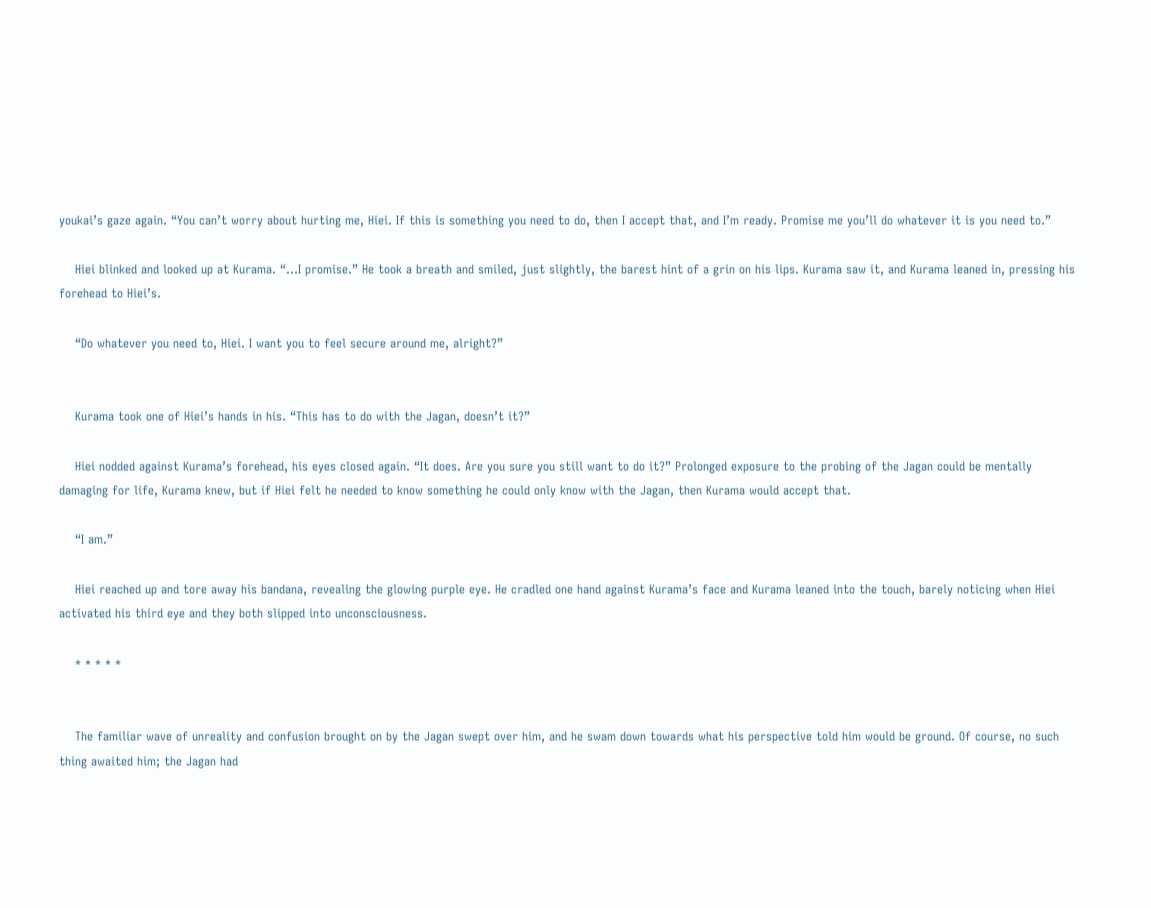youkai’s gaze again. “You can’t worry about hurting me, Hiei. If this is something you need to do, then I accept that, and I’m ready. Promise me you’ll do whatever it is you need to.”

    Hiei blinked and looked up at Kurama. “…I promise.” He took a breath and smiled, just slightly, the barest hint of a grin on his lips. Kurama saw it, and Kurama leaned in, pressing his forehead to Hiei’s.

    “Do whatever you need to, Hiei. I want you to feel secure around me, alright?”


    Kurama took one of Hiei’s hands in his. “This has to do with the Jagan, doesn’t it?”

    Hiei nodded against Kurama’s forehead, his eyes closed again. “It does. Are you sure you still want to do it?” Prolonged exposure to the probing of the Jagan could be mentally damaging for life, Kurama knew, but if Hiei felt he needed to know something he could only know with the Jagan, then Kurama would accept that.

    “I am.”

    Hiei reached up and tore away his bandana, revealing the glowing purple eye. He cradled one hand against Kurama’s face and Kurama leaned into the touch, barely noticing when Hiei activated his third eye and they both slipped into unconsciousness.

    * * * * *


    The familiar wave of unreality and confusion brought on by the Jagan swept over him, and he swam down towards what his perspective told him would be ground. Of course, no such thing awaited him; the Jagan had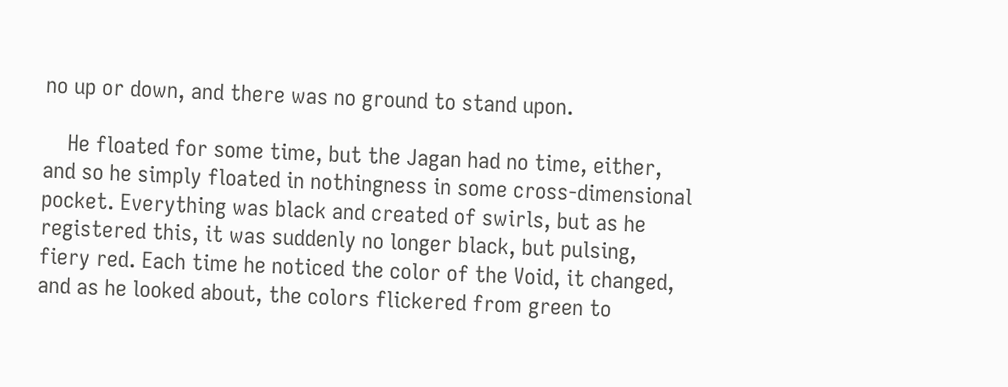no up or down, and there was no ground to stand upon.

    He floated for some time, but the Jagan had no time, either, and so he simply floated in nothingness in some cross-dimensional pocket. Everything was black and created of swirls, but as he registered this, it was suddenly no longer black, but pulsing, fiery red. Each time he noticed the color of the Void, it changed, and as he looked about, the colors flickered from green to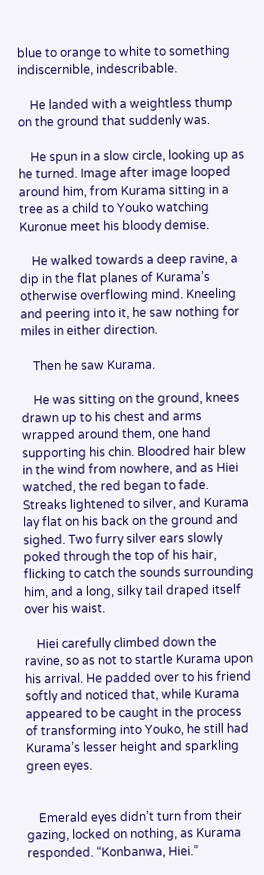blue to orange to white to something indiscernible, indescribable.

    He landed with a weightless thump on the ground that suddenly was.

    He spun in a slow circle, looking up as he turned. Image after image looped around him, from Kurama sitting in a tree as a child to Youko watching Kuronue meet his bloody demise.

    He walked towards a deep ravine, a dip in the flat planes of Kurama’s otherwise overflowing mind. Kneeling and peering into it, he saw nothing for miles in either direction.

    Then he saw Kurama.

    He was sitting on the ground, knees drawn up to his chest and arms wrapped around them, one hand supporting his chin. Bloodred hair blew in the wind from nowhere, and as Hiei watched, the red began to fade. Streaks lightened to silver, and Kurama lay flat on his back on the ground and sighed. Two furry silver ears slowly poked through the top of his hair, flicking to catch the sounds surrounding him, and a long, silky tail draped itself over his waist.

    Hiei carefully climbed down the ravine, so as not to startle Kurama upon his arrival. He padded over to his friend softly and noticed that, while Kurama appeared to be caught in the process of transforming into Youko, he still had Kurama’s lesser height and sparkling green eyes.


    Emerald eyes didn’t turn from their gazing, locked on nothing, as Kurama responded. “Konbanwa, Hiei.”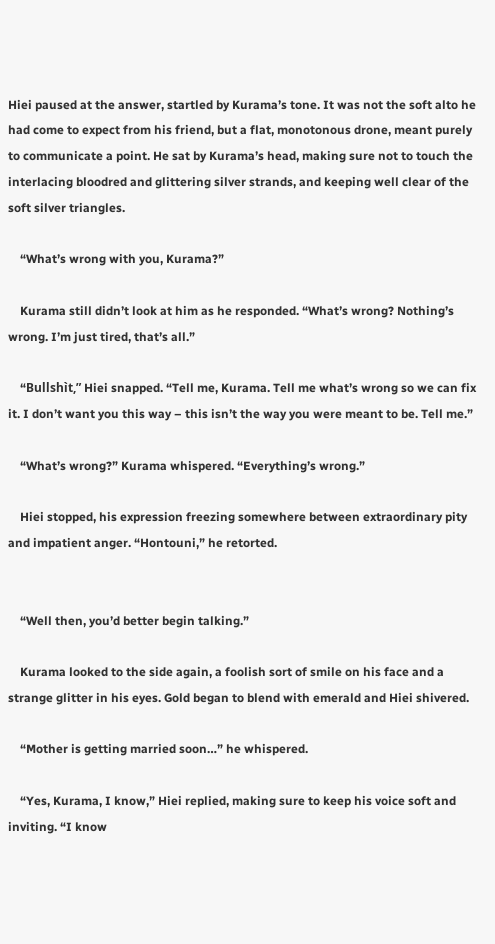Hiei paused at the answer, startled by Kurama’s tone. It was not the soft alto he had come to expect from his friend, but a flat, monotonous drone, meant purely to communicate a point. He sat by Kurama’s head, making sure not to touch the interlacing bloodred and glittering silver strands, and keeping well clear of the soft silver triangles.

    “What’s wrong with you, Kurama?”

    Kurama still didn’t look at him as he responded. “What’s wrong? Nothing’s wrong. I’m just tired, that’s all.”

    “Bullshìt,” Hiei snapped. “Tell me, Kurama. Tell me what’s wrong so we can fix it. I don’t want you this way – this isn’t the way you were meant to be. Tell me.”

    “What’s wrong?” Kurama whispered. “Everything’s wrong.”

    Hiei stopped, his expression freezing somewhere between extraordinary pity and impatient anger. “Hontouni,” he retorted.


    “Well then, you’d better begin talking.”

    Kurama looked to the side again, a foolish sort of smile on his face and a strange glitter in his eyes. Gold began to blend with emerald and Hiei shivered.

    “Mother is getting married soon…” he whispered.

    “Yes, Kurama, I know,” Hiei replied, making sure to keep his voice soft and inviting. “I know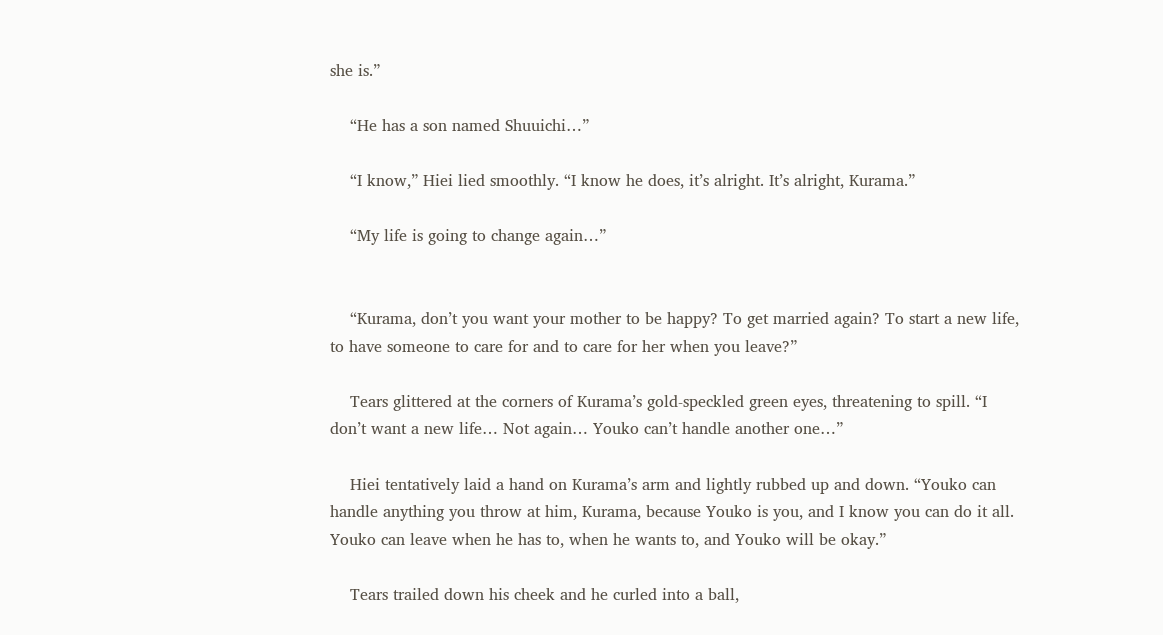she is.”

    “He has a son named Shuuichi…”

    “I know,” Hiei lied smoothly. “I know he does, it’s alright. It’s alright, Kurama.”

    “My life is going to change again…”


    “Kurama, don’t you want your mother to be happy? To get married again? To start a new life, to have someone to care for and to care for her when you leave?”

    Tears glittered at the corners of Kurama’s gold-speckled green eyes, threatening to spill. “I don’t want a new life… Not again… Youko can’t handle another one…”

    Hiei tentatively laid a hand on Kurama’s arm and lightly rubbed up and down. “Youko can handle anything you throw at him, Kurama, because Youko is you, and I know you can do it all. Youko can leave when he has to, when he wants to, and Youko will be okay.”

    Tears trailed down his cheek and he curled into a ball,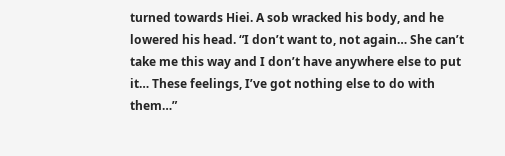turned towards Hiei. A sob wracked his body, and he lowered his head. “I don’t want to, not again… She can’t take me this way and I don’t have anywhere else to put it… These feelings, I’ve got nothing else to do with them…”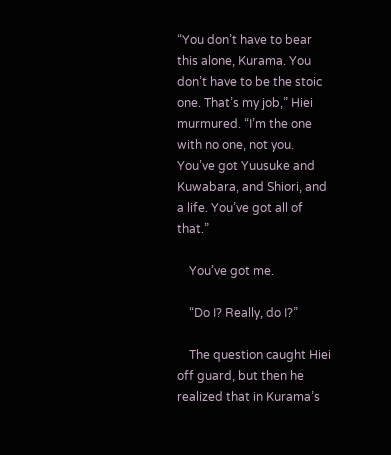“You don’t have to bear this alone, Kurama. You don’t have to be the stoic one. That’s my job,” Hiei murmured. “I’m the one with no one, not you. You’ve got Yuusuke and Kuwabara, and Shiori, and a life. You’ve got all of that.”

    You’ve got me.

    “Do I? Really, do I?”

    The question caught Hiei off guard, but then he realized that in Kurama’s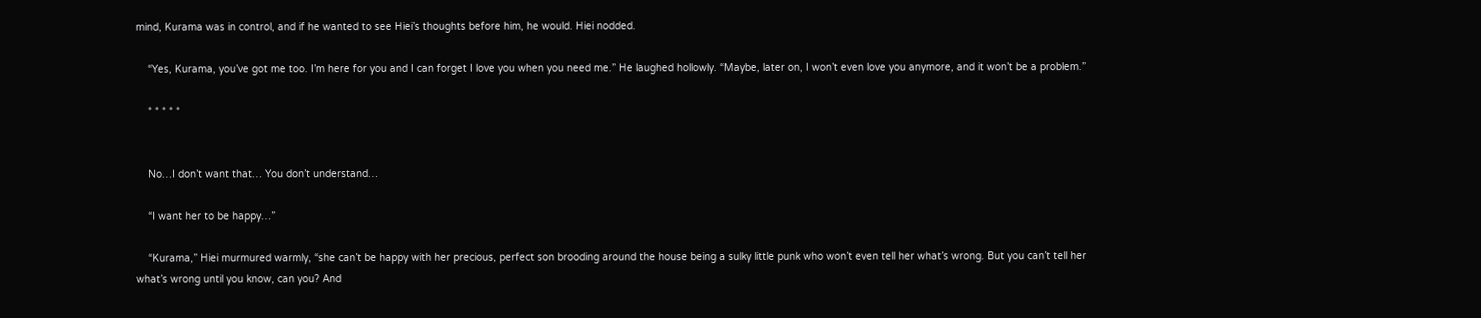mind, Kurama was in control, and if he wanted to see Hiei’s thoughts before him, he would. Hiei nodded.

    “Yes, Kurama, you’ve got me too. I’m here for you and I can forget I love you when you need me.” He laughed hollowly. “Maybe, later on, I won’t even love you anymore, and it won’t be a problem.”

    * * * * *


    No…I don’t want that… You don’t understand…

    “I want her to be happy…”

    “Kurama,” Hiei murmured warmly, “she can’t be happy with her precious, perfect son brooding around the house being a sulky little punk who won’t even tell her what’s wrong. But you can’t tell her what’s wrong until you know, can you? And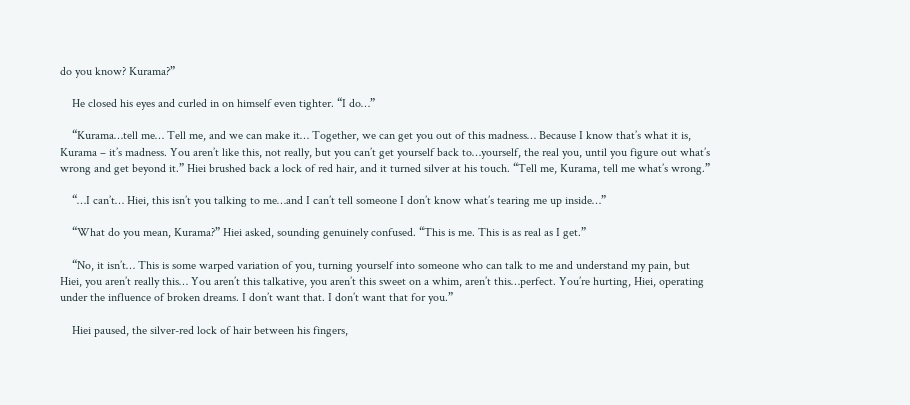do you know? Kurama?”

    He closed his eyes and curled in on himself even tighter. “I do…”

    “Kurama…tell me… Tell me, and we can make it… Together, we can get you out of this madness… Because I know that’s what it is, Kurama – it’s madness. You aren’t like this, not really, but you can’t get yourself back to…yourself, the real you, until you figure out what’s wrong and get beyond it.” Hiei brushed back a lock of red hair, and it turned silver at his touch. “Tell me, Kurama, tell me what’s wrong.”

    “…I can’t… Hiei, this isn’t you talking to me…and I can’t tell someone I don’t know what’s tearing me up inside…”

    “What do you mean, Kurama?” Hiei asked, sounding genuinely confused. “This is me. This is as real as I get.”

    “No, it isn’t… This is some warped variation of you, turning yourself into someone who can talk to me and understand my pain, but Hiei, you aren’t really this… You aren’t this talkative, you aren’t this sweet on a whim, aren’t this…perfect. You’re hurting, Hiei, operating under the influence of broken dreams. I don’t want that. I don’t want that for you.”

    Hiei paused, the silver-red lock of hair between his fingers,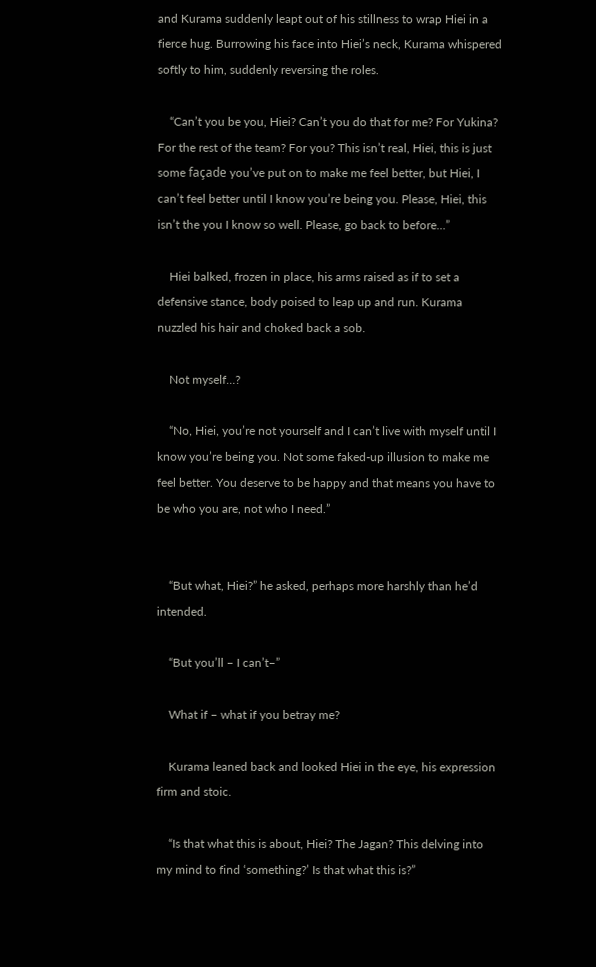and Kurama suddenly leapt out of his stillness to wrap Hiei in a fierce hug. Burrowing his face into Hiei’s neck, Kurama whispered softly to him, suddenly reversing the roles.

    “Can’t you be you, Hiei? Can’t you do that for me? For Yukina? For the rest of the team? For you? This isn’t real, Hiei, this is just some façade you’ve put on to make me feel better, but Hiei, I can’t feel better until I know you’re being you. Please, Hiei, this isn’t the you I know so well. Please, go back to before…”

    Hiei balked, frozen in place, his arms raised as if to set a defensive stance, body poised to leap up and run. Kurama nuzzled his hair and choked back a sob.

    Not myself…?

    “No, Hiei, you’re not yourself and I can’t live with myself until I know you’re being you. Not some faked-up illusion to make me feel better. You deserve to be happy and that means you have to be who you are, not who I need.”


    “But what, Hiei?” he asked, perhaps more harshly than he’d intended.

    “But you’ll – I can’t–”

    What if – what if you betray me?

    Kurama leaned back and looked Hiei in the eye, his expression firm and stoic.

    “Is that what this is about, Hiei? The Jagan? This delving into my mind to find ‘something?’ Is that what this is?”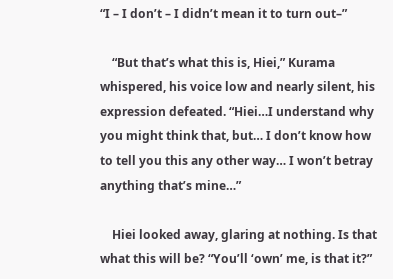“I – I don’t – I didn’t mean it to turn out–”

    “But that’s what this is, Hiei,” Kurama whispered, his voice low and nearly silent, his expression defeated. “Hiei…I understand why you might think that, but… I don’t know how to tell you this any other way… I won’t betray anything that’s mine…”

    Hiei looked away, glaring at nothing. Is that what this will be? “You’ll ‘own’ me, is that it?”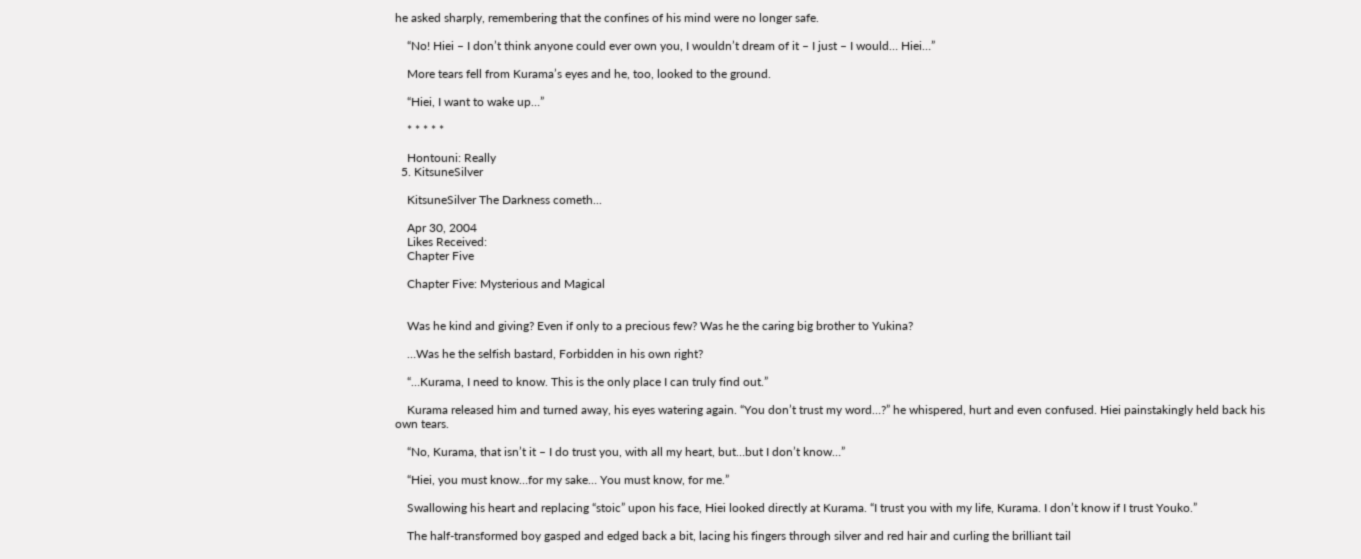he asked sharply, remembering that the confines of his mind were no longer safe.

    “No! Hiei – I don’t think anyone could ever own you, I wouldn’t dream of it – I just – I would… Hiei…”

    More tears fell from Kurama’s eyes and he, too, looked to the ground.

    “Hiei, I want to wake up…”

    * * * * *

    Hontouni: Really
  5. KitsuneSilver

    KitsuneSilver The Darkness cometh...

    Apr 30, 2004
    Likes Received:
    Chapter Five

    Chapter Five: Mysterious and Magical


    Was he kind and giving? Even if only to a precious few? Was he the caring big brother to Yukina?

    …Was he the selfish bastard, Forbidden in his own right?

    “…Kurama, I need to know. This is the only place I can truly find out.”

    Kurama released him and turned away, his eyes watering again. “You don’t trust my word…?” he whispered, hurt and even confused. Hiei painstakingly held back his own tears.

    “No, Kurama, that isn’t it – I do trust you, with all my heart, but…but I don’t know…”

    “Hiei, you must know…for my sake… You must know, for me.”

    Swallowing his heart and replacing “stoic” upon his face, Hiei looked directly at Kurama. “I trust you with my life, Kurama. I don’t know if I trust Youko.”

    The half-transformed boy gasped and edged back a bit, lacing his fingers through silver and red hair and curling the brilliant tail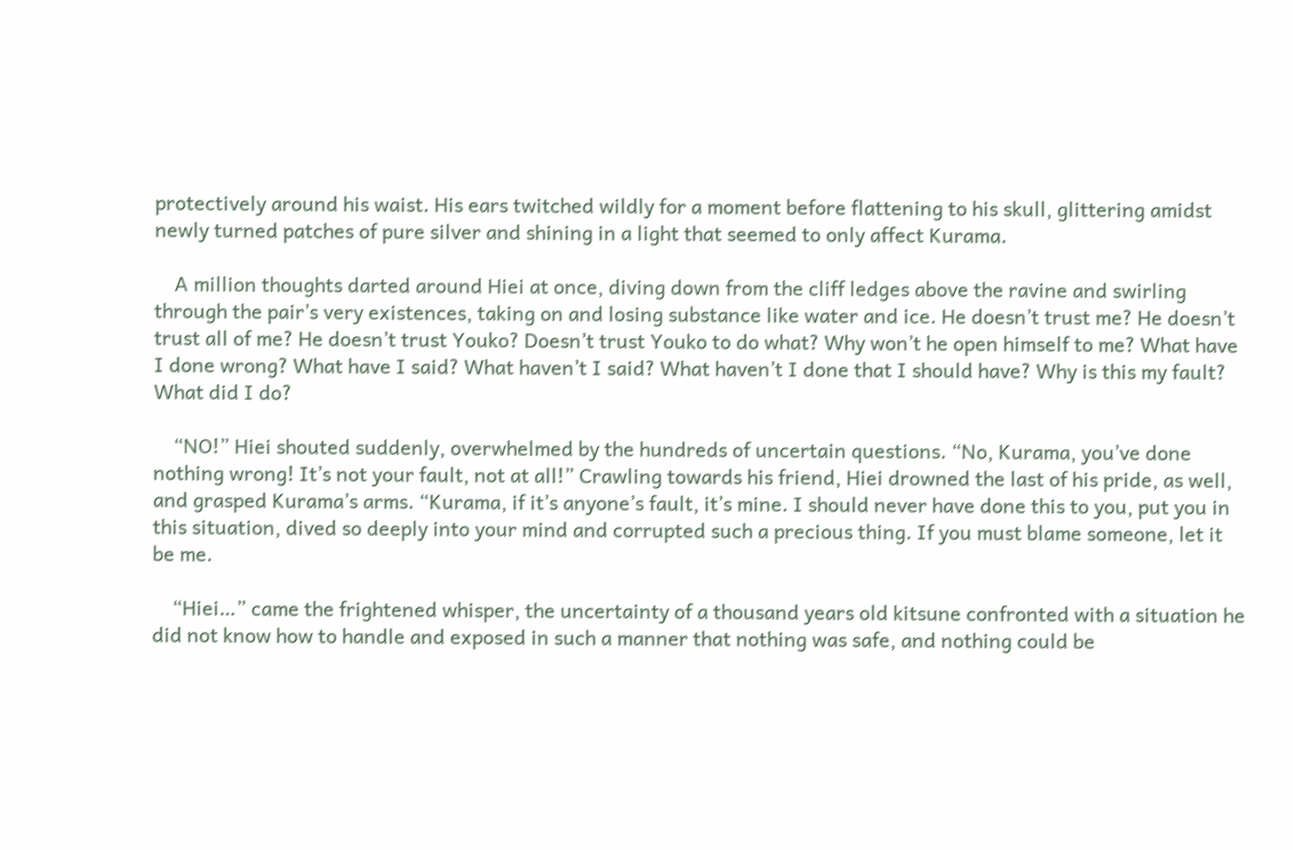protectively around his waist. His ears twitched wildly for a moment before flattening to his skull, glittering amidst newly turned patches of pure silver and shining in a light that seemed to only affect Kurama.

    A million thoughts darted around Hiei at once, diving down from the cliff ledges above the ravine and swirling through the pair’s very existences, taking on and losing substance like water and ice. He doesn’t trust me? He doesn’t trust all of me? He doesn’t trust Youko? Doesn’t trust Youko to do what? Why won’t he open himself to me? What have I done wrong? What have I said? What haven’t I said? What haven’t I done that I should have? Why is this my fault? What did I do?

    “NO!” Hiei shouted suddenly, overwhelmed by the hundreds of uncertain questions. “No, Kurama, you’ve done nothing wrong! It’s not your fault, not at all!” Crawling towards his friend, Hiei drowned the last of his pride, as well, and grasped Kurama’s arms. “Kurama, if it’s anyone’s fault, it’s mine. I should never have done this to you, put you in this situation, dived so deeply into your mind and corrupted such a precious thing. If you must blame someone, let it be me.

    “Hiei…” came the frightened whisper, the uncertainty of a thousand years old kitsune confronted with a situation he did not know how to handle and exposed in such a manner that nothing was safe, and nothing could be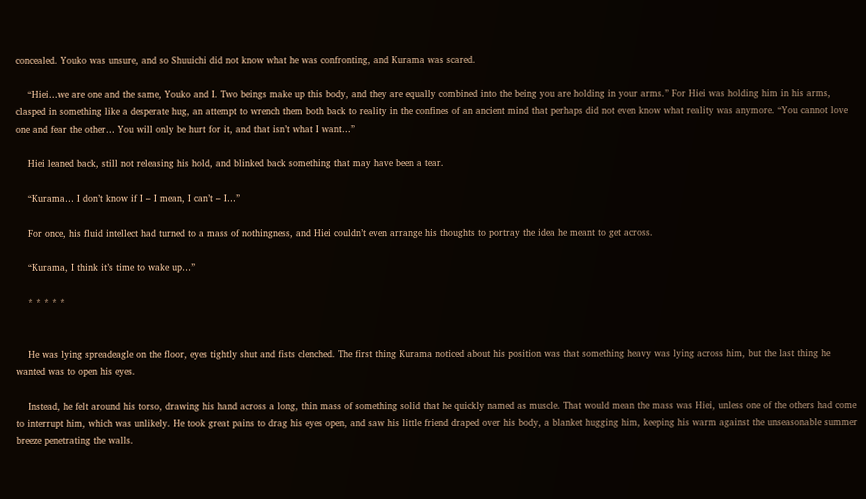concealed. Youko was unsure, and so Shuuichi did not know what he was confronting, and Kurama was scared.

    “Hiei…we are one and the same, Youko and I. Two beings make up this body, and they are equally combined into the being you are holding in your arms.” For Hiei was holding him in his arms, clasped in something like a desperate hug, an attempt to wrench them both back to reality in the confines of an ancient mind that perhaps did not even know what reality was anymore. “You cannot love one and fear the other… You will only be hurt for it, and that isn’t what I want…”

    Hiei leaned back, still not releasing his hold, and blinked back something that may have been a tear.

    “Kurama… I don’t know if I – I mean, I can’t – I…”

    For once, his fluid intellect had turned to a mass of nothingness, and Hiei couldn’t even arrange his thoughts to portray the idea he meant to get across.

    “Kurama, I think it’s time to wake up…”

    * * * * *


    He was lying spreadeagle on the floor, eyes tightly shut and fists clenched. The first thing Kurama noticed about his position was that something heavy was lying across him, but the last thing he wanted was to open his eyes.

    Instead, he felt around his torso, drawing his hand across a long, thin mass of something solid that he quickly named as muscle. That would mean the mass was Hiei, unless one of the others had come to interrupt him, which was unlikely. He took great pains to drag his eyes open, and saw his little friend draped over his body, a blanket hugging him, keeping his warm against the unseasonable summer breeze penetrating the walls.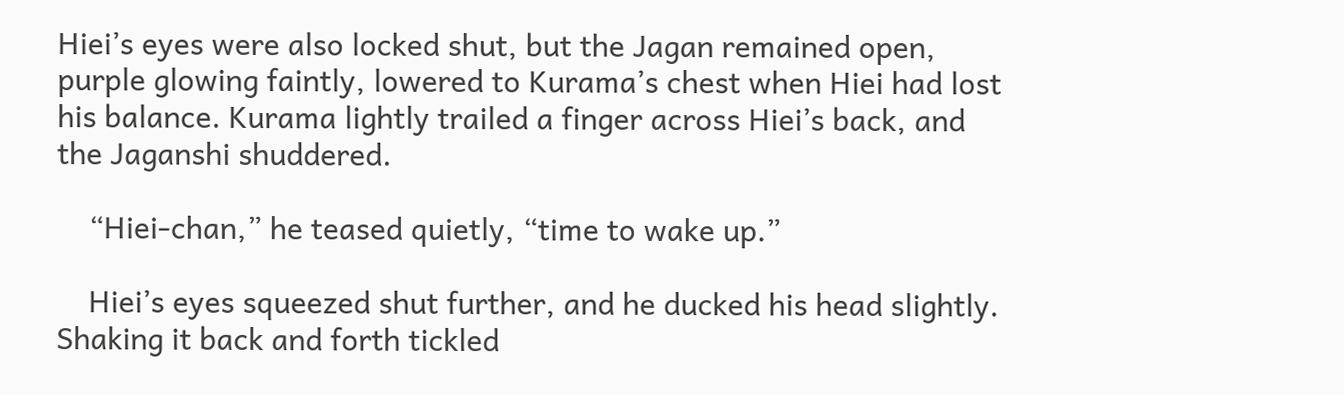Hiei’s eyes were also locked shut, but the Jagan remained open, purple glowing faintly, lowered to Kurama’s chest when Hiei had lost his balance. Kurama lightly trailed a finger across Hiei’s back, and the Jaganshi shuddered.

    “Hiei-chan,” he teased quietly, “time to wake up.”

    Hiei’s eyes squeezed shut further, and he ducked his head slightly. Shaking it back and forth tickled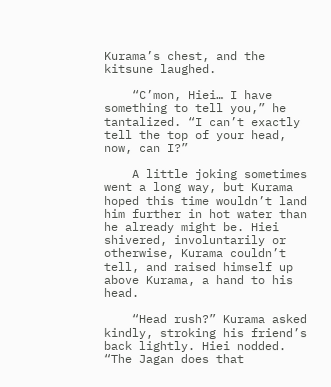Kurama’s chest, and the kitsune laughed.

    “C’mon, Hiei… I have something to tell you,” he tantalized. “I can’t exactly tell the top of your head, now, can I?”

    A little joking sometimes went a long way, but Kurama hoped this time wouldn’t land him further in hot water than he already might be. Hiei shivered, involuntarily or otherwise, Kurama couldn’t tell, and raised himself up above Kurama, a hand to his head.

    “Head rush?” Kurama asked kindly, stroking his friend’s back lightly. Hiei nodded. “The Jagan does that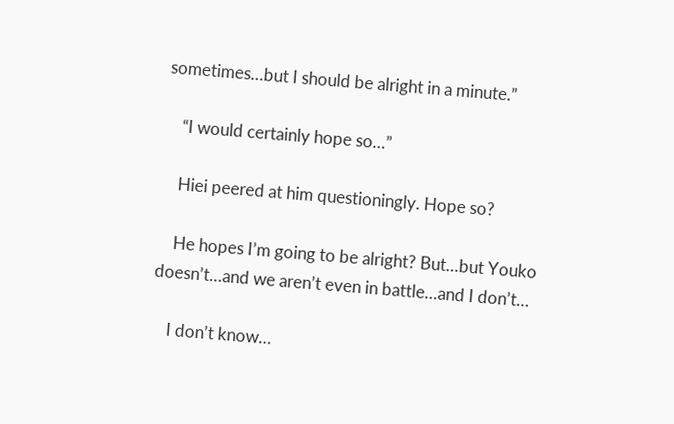sometimes…but I should be alright in a minute.”

    “I would certainly hope so…”

    Hiei peered at him questioningly. Hope so?

    He hopes I’m going to be alright? But…but Youko doesn’t…and we aren’t even in battle…and I don’t…

    I don’t know…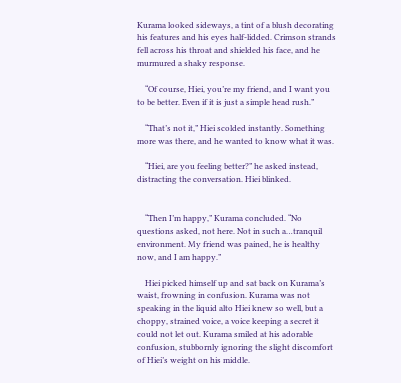Kurama looked sideways, a tint of a blush decorating his features and his eyes half-lidded. Crimson strands fell across his throat and shielded his face, and he murmured a shaky response.

    “Of course, Hiei, you’re my friend, and I want you to be better. Even if it is just a simple head rush.”

    “That’s not it,” Hiei scolded instantly. Something more was there, and he wanted to know what it was.

    “Hiei, are you feeling better?” he asked instead, distracting the conversation. Hiei blinked.


    “Then I’m happy,” Kurama concluded. “No questions asked, not here. Not in such a…tranquil environment. My friend was pained, he is healthy now, and I am happy.”

    Hiei picked himself up and sat back on Kurama’s waist, frowning in confusion. Kurama was not speaking in the liquid alto Hiei knew so well, but a choppy, strained voice, a voice keeping a secret it could not let out. Kurama smiled at his adorable confusion, stubbornly ignoring the slight discomfort of Hiei’s weight on his middle.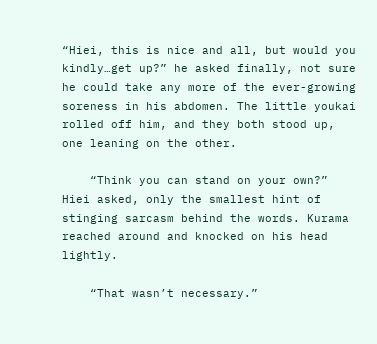“Hiei, this is nice and all, but would you kindly…get up?” he asked finally, not sure he could take any more of the ever-growing soreness in his abdomen. The little youkai rolled off him, and they both stood up, one leaning on the other.

    “Think you can stand on your own?” Hiei asked, only the smallest hint of stinging sarcasm behind the words. Kurama reached around and knocked on his head lightly.

    “That wasn’t necessary.”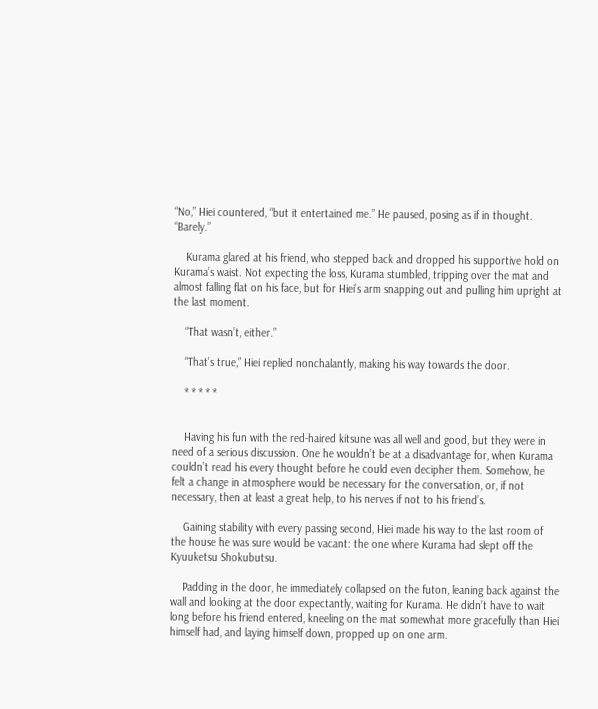“No,” Hiei countered, “but it entertained me.” He paused, posing as if in thought. “Barely.”

    Kurama glared at his friend, who stepped back and dropped his supportive hold on Kurama’s waist. Not expecting the loss, Kurama stumbled, tripping over the mat and almost falling flat on his face, but for Hiei’s arm snapping out and pulling him upright at the last moment.

    “That wasn’t, either.”

    “That’s true,” Hiei replied nonchalantly, making his way towards the door.

    * * * * *


    Having his fun with the red-haired kitsune was all well and good, but they were in need of a serious discussion. One he wouldn’t be at a disadvantage for, when Kurama couldn’t read his every thought before he could even decipher them. Somehow, he felt a change in atmosphere would be necessary for the conversation, or, if not necessary, then at least a great help, to his nerves if not to his friend’s.

    Gaining stability with every passing second, Hiei made his way to the last room of the house he was sure would be vacant: the one where Kurama had slept off the Kyuuketsu Shokubutsu.

    Padding in the door, he immediately collapsed on the futon, leaning back against the wall and looking at the door expectantly, waiting for Kurama. He didn’t have to wait long before his friend entered, kneeling on the mat somewhat more gracefully than Hiei himself had, and laying himself down, propped up on one arm.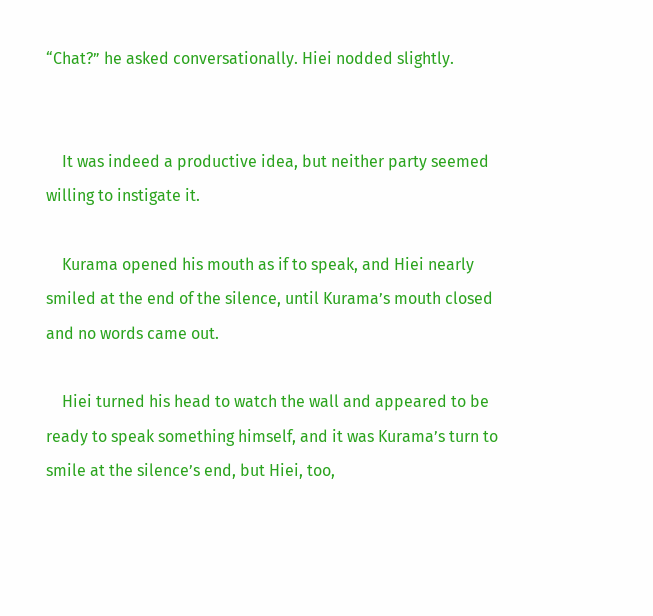“Chat?” he asked conversationally. Hiei nodded slightly.


    It was indeed a productive idea, but neither party seemed willing to instigate it.

    Kurama opened his mouth as if to speak, and Hiei nearly smiled at the end of the silence, until Kurama’s mouth closed and no words came out.

    Hiei turned his head to watch the wall and appeared to be ready to speak something himself, and it was Kurama’s turn to smile at the silence’s end, but Hiei, too,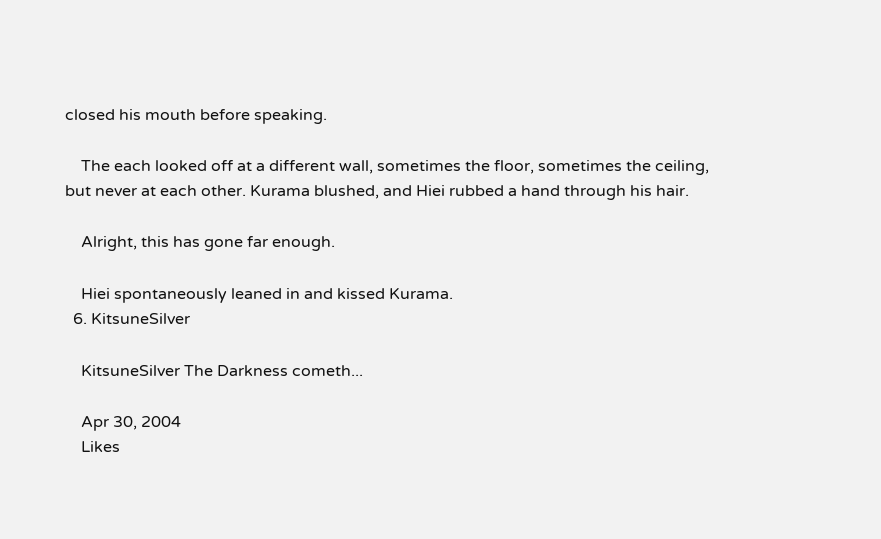closed his mouth before speaking.

    The each looked off at a different wall, sometimes the floor, sometimes the ceiling, but never at each other. Kurama blushed, and Hiei rubbed a hand through his hair.

    Alright, this has gone far enough.

    Hiei spontaneously leaned in and kissed Kurama.
  6. KitsuneSilver

    KitsuneSilver The Darkness cometh...

    Apr 30, 2004
    Likes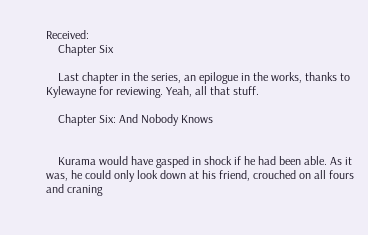Received:
    Chapter Six

    Last chapter in the series, an epilogue in the works, thanks to Kylewayne for reviewing. Yeah, all that stuff.

    Chapter Six: And Nobody Knows


    Kurama would have gasped in shock if he had been able. As it was, he could only look down at his friend, crouched on all fours and craning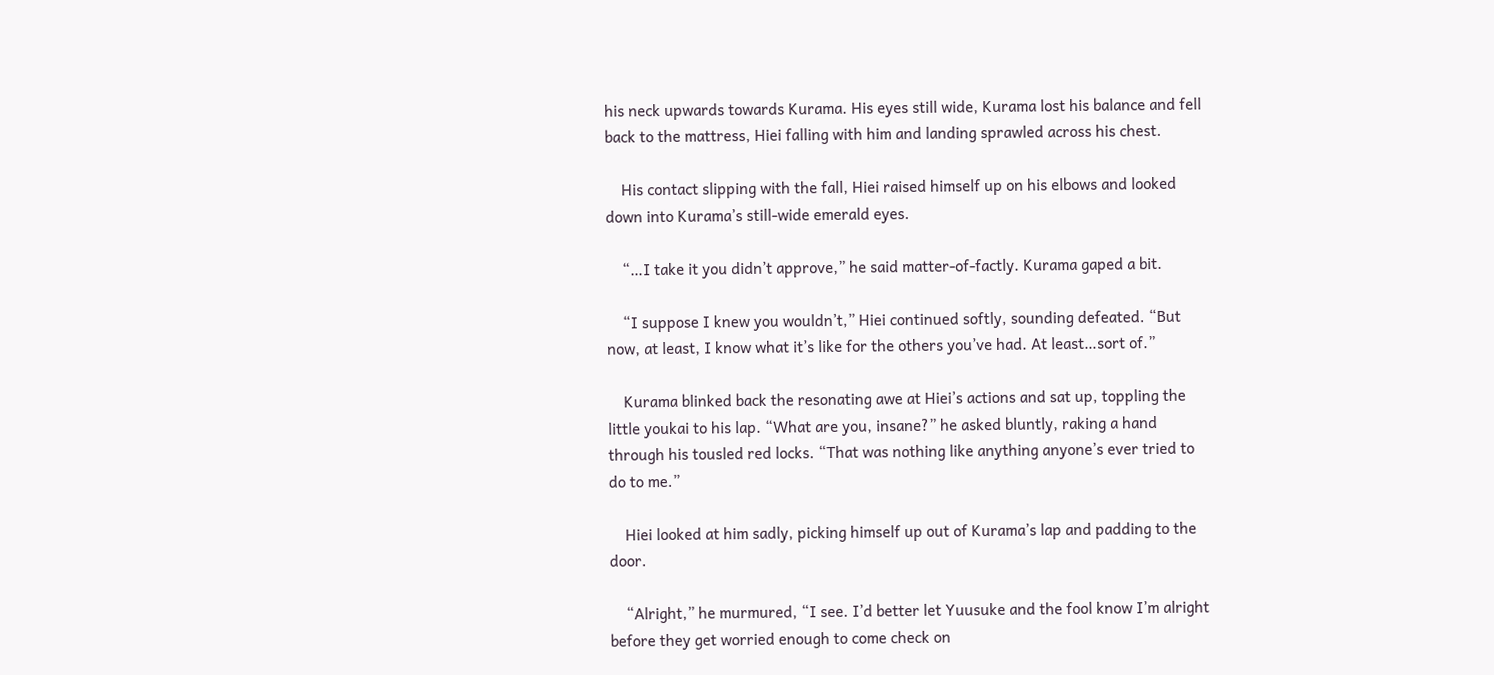his neck upwards towards Kurama. His eyes still wide, Kurama lost his balance and fell back to the mattress, Hiei falling with him and landing sprawled across his chest.

    His contact slipping with the fall, Hiei raised himself up on his elbows and looked down into Kurama’s still-wide emerald eyes.

    “…I take it you didn’t approve,” he said matter-of-factly. Kurama gaped a bit.

    “I suppose I knew you wouldn’t,” Hiei continued softly, sounding defeated. “But now, at least, I know what it’s like for the others you’ve had. At least…sort of.”

    Kurama blinked back the resonating awe at Hiei’s actions and sat up, toppling the little youkai to his lap. “What are you, insane?” he asked bluntly, raking a hand through his tousled red locks. “That was nothing like anything anyone’s ever tried to do to me.”

    Hiei looked at him sadly, picking himself up out of Kurama’s lap and padding to the door.

    “Alright,” he murmured, “I see. I’d better let Yuusuke and the fool know I’m alright before they get worried enough to come check on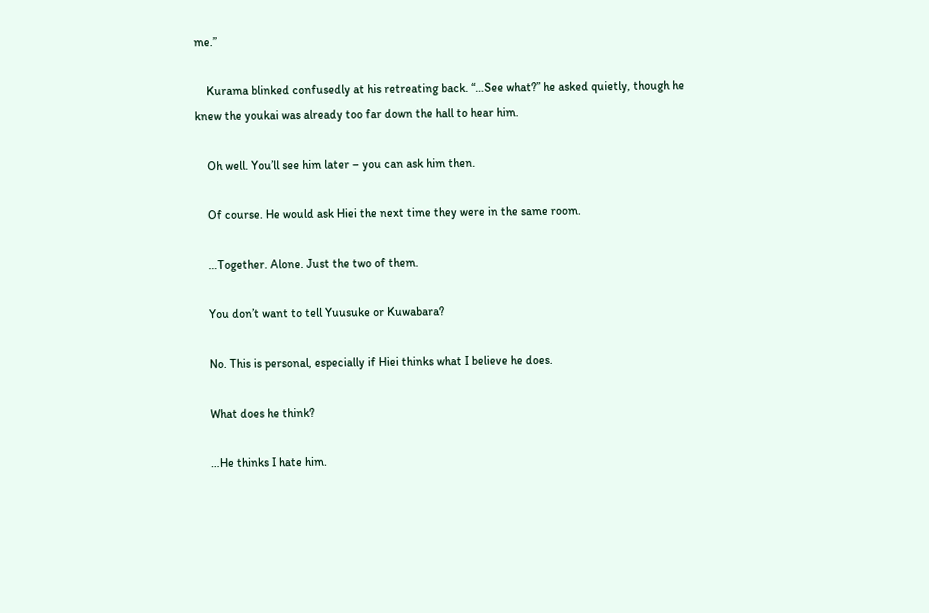me.”

    Kurama blinked confusedly at his retreating back. “…See what?” he asked quietly, though he knew the youkai was already too far down the hall to hear him.

    Oh well. You’ll see him later – you can ask him then.

    Of course. He would ask Hiei the next time they were in the same room.

    …Together. Alone. Just the two of them.

    You don’t want to tell Yuusuke or Kuwabara?

    No. This is personal, especially if Hiei thinks what I believe he does.

    What does he think?

    …He thinks I hate him.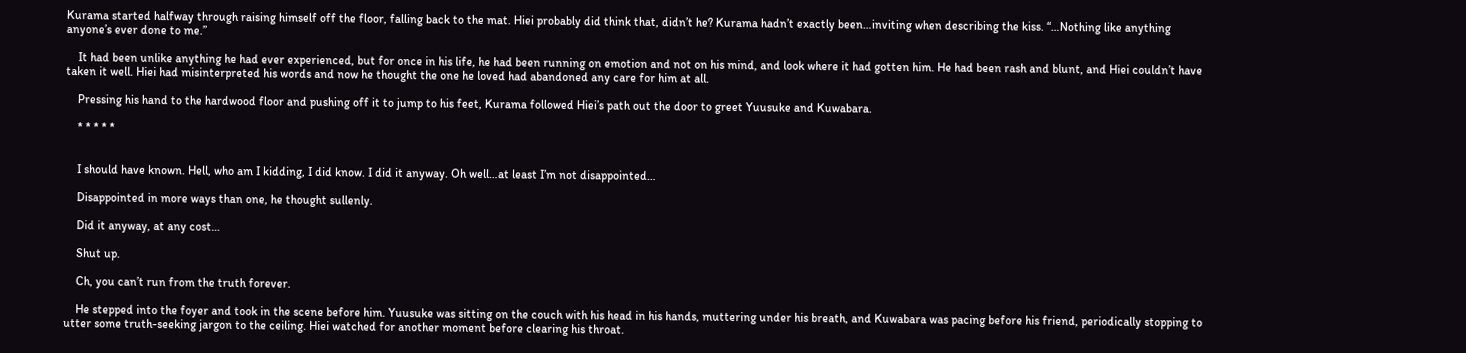Kurama started halfway through raising himself off the floor, falling back to the mat. Hiei probably did think that, didn’t he? Kurama hadn’t exactly been…inviting when describing the kiss. “…Nothing like anything anyone’s ever done to me.”

    It had been unlike anything he had ever experienced, but for once in his life, he had been running on emotion and not on his mind, and look where it had gotten him. He had been rash and blunt, and Hiei couldn’t have taken it well. Hiei had misinterpreted his words and now he thought the one he loved had abandoned any care for him at all.

    Pressing his hand to the hardwood floor and pushing off it to jump to his feet, Kurama followed Hiei’s path out the door to greet Yuusuke and Kuwabara.

    * * * * *


    I should have known. Hell, who am I kidding, I did know. I did it anyway. Oh well…at least I’m not disappointed…

    Disappointed in more ways than one, he thought sullenly.

    Did it anyway, at any cost…

    Shut up.

    Ch, you can’t run from the truth forever.

    He stepped into the foyer and took in the scene before him. Yuusuke was sitting on the couch with his head in his hands, muttering under his breath, and Kuwabara was pacing before his friend, periodically stopping to utter some truth-seeking jargon to the ceiling. Hiei watched for another moment before clearing his throat.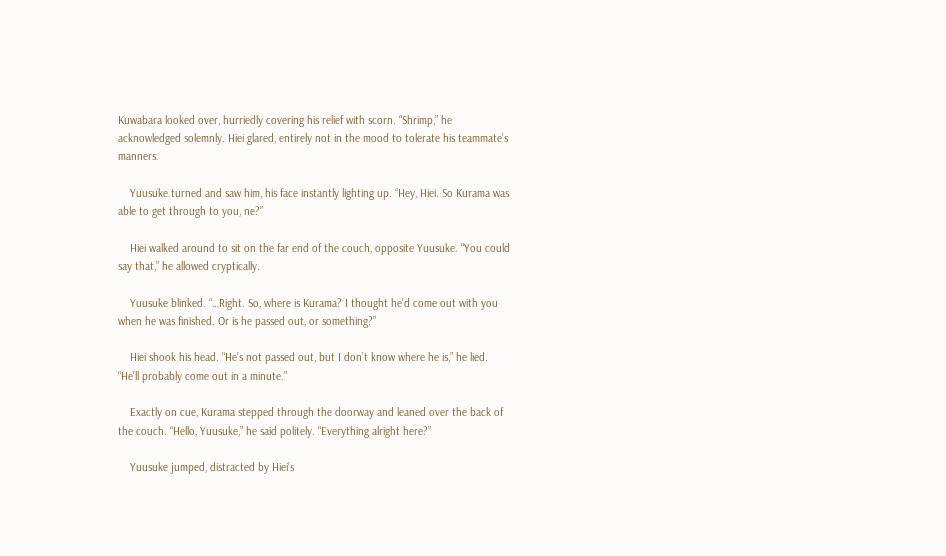Kuwabara looked over, hurriedly covering his relief with scorn. “Shrimp,” he acknowledged solemnly. Hiei glared, entirely not in the mood to tolerate his teammate’s manners.

    Yuusuke turned and saw him, his face instantly lighting up. “Hey, Hiei. So Kurama was able to get through to you, ne?”

    Hiei walked around to sit on the far end of the couch, opposite Yuusuke. “You could say that,” he allowed cryptically.

    Yuusuke blinked. “…Right. So, where is Kurama? I thought he’d come out with you when he was finished. Or is he passed out, or something?”

    Hiei shook his head. “He’s not passed out, but I don’t know where he is,” he lied. “He’ll probably come out in a minute.”

    Exactly on cue, Kurama stepped through the doorway and leaned over the back of the couch. “Hello, Yuusuke,” he said politely. “Everything alright here?”

    Yuusuke jumped, distracted by Hiei’s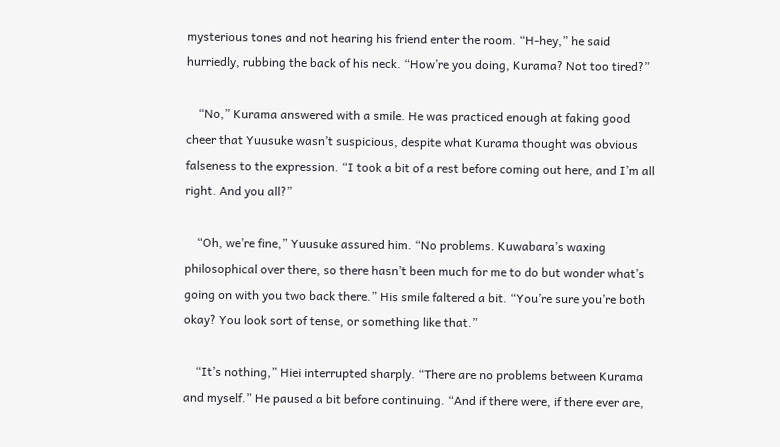mysterious tones and not hearing his friend enter the room. “H-hey,” he said hurriedly, rubbing the back of his neck. “How’re you doing, Kurama? Not too tired?”

    “No,” Kurama answered with a smile. He was practiced enough at faking good cheer that Yuusuke wasn’t suspicious, despite what Kurama thought was obvious falseness to the expression. “I took a bit of a rest before coming out here, and I’m all right. And you all?”

    “Oh, we’re fine,” Yuusuke assured him. “No problems. Kuwabara’s waxing philosophical over there, so there hasn’t been much for me to do but wonder what’s going on with you two back there.” His smile faltered a bit. “You’re sure you’re both okay? You look sort of tense, or something like that.”

    “It’s nothing,” Hiei interrupted sharply. “There are no problems between Kurama and myself.” He paused a bit before continuing. “And if there were, if there ever are,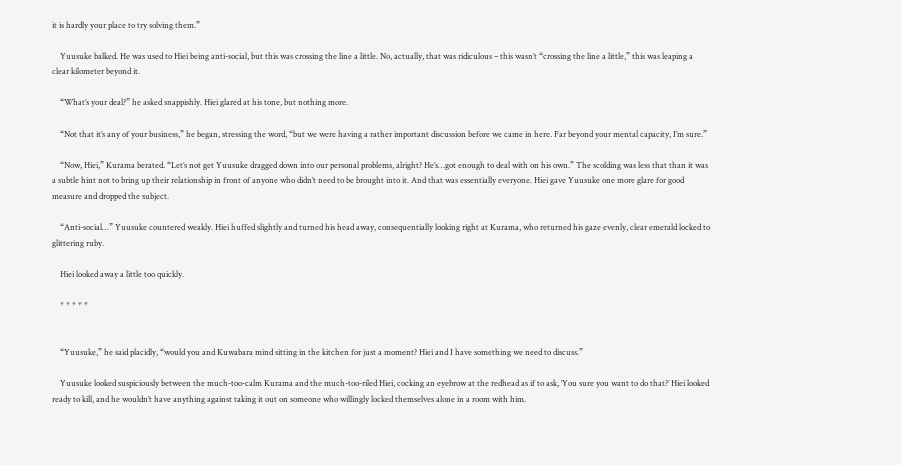it is hardly your place to try solving them.”

    Yuusuke balked. He was used to Hiei being anti-social, but this was crossing the line a little. No, actually, that was ridiculous – this wasn’t “crossing the line a little,” this was leaping a clear kilometer beyond it.

    “What’s your deal?” he asked snappishly. Hiei glared at his tone, but nothing more.

    “Not that it’s any of your business,” he began, stressing the word, “but we were having a rather important discussion before we came in here. Far beyond your mental capacity, I’m sure.”

    “Now, Hiei,” Kurama berated. “Let’s not get Yuusuke dragged down into our personal problems, alright? He’s…got enough to deal with on his own.” The scolding was less that than it was a subtle hint not to bring up their relationship in front of anyone who didn’t need to be brought into it. And that was essentially everyone. Hiei gave Yuusuke one more glare for good measure and dropped the subject.

    “Anti-social…” Yuusuke countered weakly. Hiei huffed slightly and turned his head away, consequentially looking right at Kurama, who returned his gaze evenly, clear emerald locked to glittering ruby.

    Hiei looked away a little too quickly.

    * * * * *


    “Yuusuke,” he said placidly, “would you and Kuwabara mind sitting in the kitchen for just a moment? Hiei and I have something we need to discuss.”

    Yuusuke looked suspiciously between the much-too-calm Kurama and the much-too-riled Hiei, cocking an eyebrow at the redhead as if to ask, ‘You sure you want to do that?’ Hiei looked ready to kill, and he wouldn’t have anything against taking it out on someone who willingly locked themselves alone in a room with him.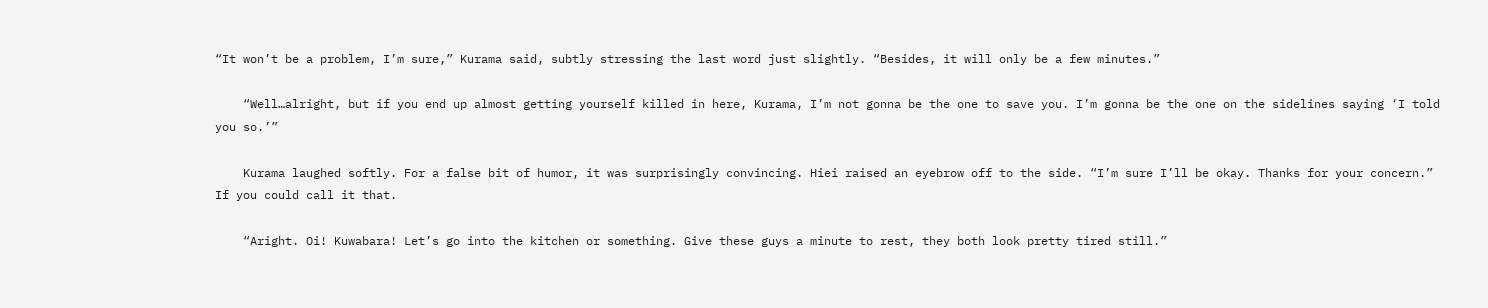“It won’t be a problem, I’m sure,” Kurama said, subtly stressing the last word just slightly. “Besides, it will only be a few minutes.”

    “Well…alright, but if you end up almost getting yourself killed in here, Kurama, I’m not gonna be the one to save you. I’m gonna be the one on the sidelines saying ‘I told you so.’”

    Kurama laughed softly. For a false bit of humor, it was surprisingly convincing. Hiei raised an eyebrow off to the side. “I’m sure I’ll be okay. Thanks for your concern.” If you could call it that.

    “Aright. Oi! Kuwabara! Let’s go into the kitchen or something. Give these guys a minute to rest, they both look pretty tired still.”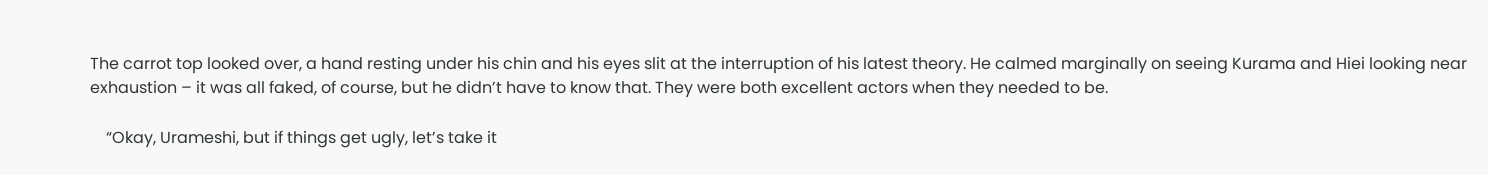The carrot top looked over, a hand resting under his chin and his eyes slit at the interruption of his latest theory. He calmed marginally on seeing Kurama and Hiei looking near exhaustion – it was all faked, of course, but he didn’t have to know that. They were both excellent actors when they needed to be.

    “Okay, Urameshi, but if things get ugly, let’s take it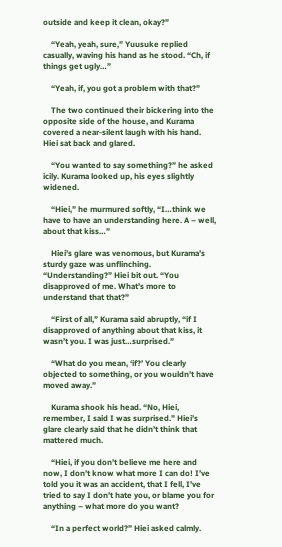outside and keep it clean, okay?”

    “Yeah, yeah, sure,” Yuusuke replied casually, waving his hand as he stood. “Ch, if things get ugly…”

    “Yeah, if, you got a problem with that?”

    The two continued their bickering into the opposite side of the house, and Kurama covered a near-silent laugh with his hand. Hiei sat back and glared.

    “You wanted to say something?” he asked icily. Kurama looked up, his eyes slightly widened.

    “Hiei,” he murmured softly, “I…think we have to have an understanding here. A – well, about that kiss…”

    Hiei’s glare was venomous, but Kurama’s sturdy gaze was unflinching. “Understanding?” Hiei bit out. “You disapproved of me. What’s more to understand that that?”

    “First of all,” Kurama said abruptly, “if I disapproved of anything about that kiss, it wasn’t you. I was just…surprised.”

    “What do you mean, ‘if?’ You clearly objected to something, or you wouldn’t have moved away.”

    Kurama shook his head. “No, Hiei, remember, I said I was surprised.” Hiei’s glare clearly said that he didn’t think that mattered much.

    “Hiei, if you don’t believe me here and now, I don’t know what more I can do! I’ve told you it was an accident, that I fell, I’ve tried to say I don’t hate you, or blame you for anything – what more do you want?

    “In a perfect world?” Hiei asked calmly.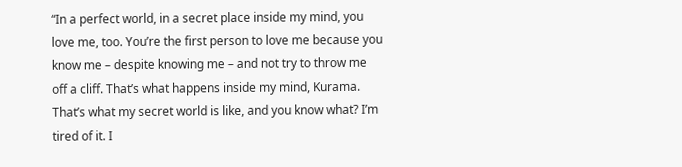“In a perfect world, in a secret place inside my mind, you love me, too. You’re the first person to love me because you know me – despite knowing me – and not try to throw me off a cliff. That’s what happens inside my mind, Kurama. That’s what my secret world is like, and you know what? I’m tired of it. I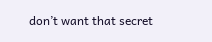don’t want that secret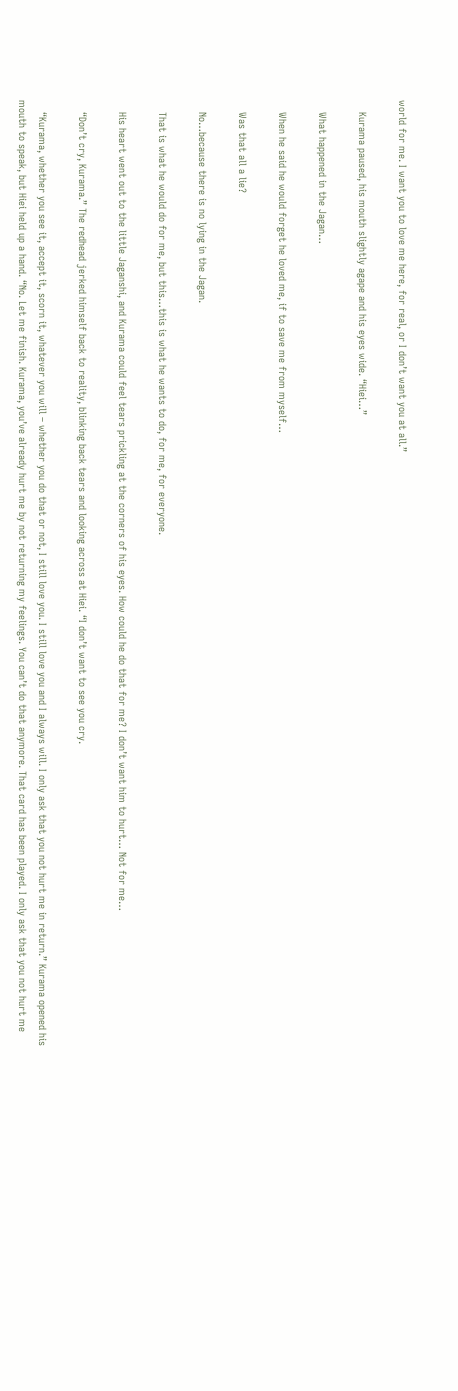world for me. I want you to love me here, for real, or I don’t want you at all.”

    Kurama paused, his mouth slightly agape and his eyes wide. “Hiei…”

    What happened in the Jagan…

    When he said he would forget he loved me, if to save me from myself…

    Was that all a lie?

    No…because there is no lying in the Jagan.

    That is what he would do for me, but this…this is what he wants to do, for me, for everyone.

    His heart went out to the little Jaganshi, and Kurama could feel tears prickling at the corners of his eyes. How could he do that for me? I don’t want him to hurt… Not for me…

    “Don’t cry, Kurama.” The redhead jerked himself back to reality, blinking back tears and looking across at Hiei. “I don’t want to see you cry.

    “Kurama, whether you see it, accept it, scorn it, whatever you will – whether you do that or not, I still love you. I still love you and I always will. I only ask that you not hurt me in return.” Kurama opened his mouth to speak, but Hiei held up a hand. “No. Let me finish. Kurama, you’ve already hurt me by not returning my feelings. You can’t do that anymore. That card has been played. I only ask that you not hurt me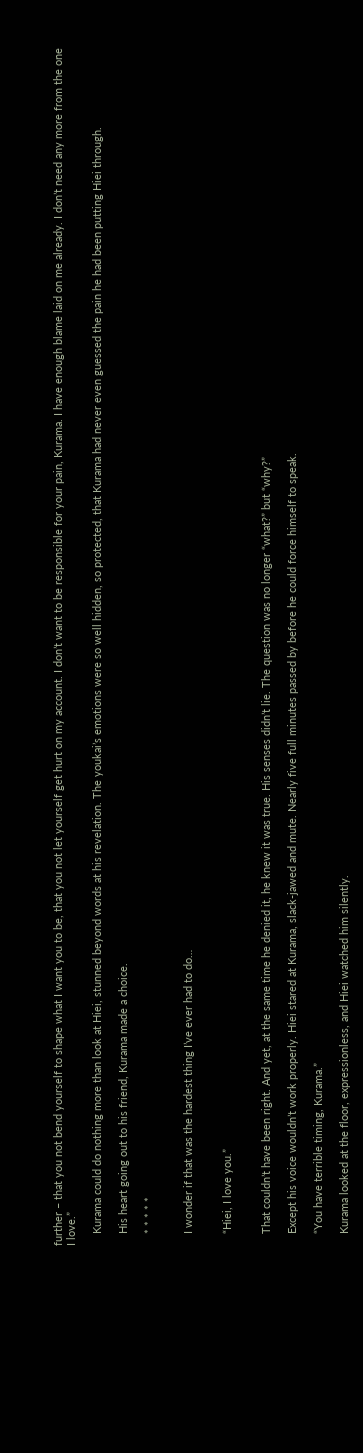further – that you not bend yourself to shape what I want you to be, that you not let yourself get hurt on my account. I don’t want to be responsible for your pain, Kurama. I have enough blame laid on me already. I don’t need any more from the one I love.”

    Kurama could do nothing more than look at Hiei, stunned beyond words at his revelation. The youkai’s emotions were so well hidden, so protected, that Kurama had never even guessed the pain he had been putting Hiei through.

    His heart going out to his friend, Kurama made a choice.

    * * * * *


    I wonder if that was the hardest thing I’ve ever had to do…


    “Hiei, I love you.”


    That couldn’t have been right. And yet, at the same time he denied it, he knew it was true. His senses didn’t lie. The question was no longer “what?” but “why?”

    Except his voice wouldn’t work properly. Hiei stared at Kurama, slack-jawed and mute. Nearly five full minutes passed by before he could force himself to speak.

    “You have terrible timing, Kurama.”

    Kurama looked at the floor, expressionless, and Hiei watched him silently.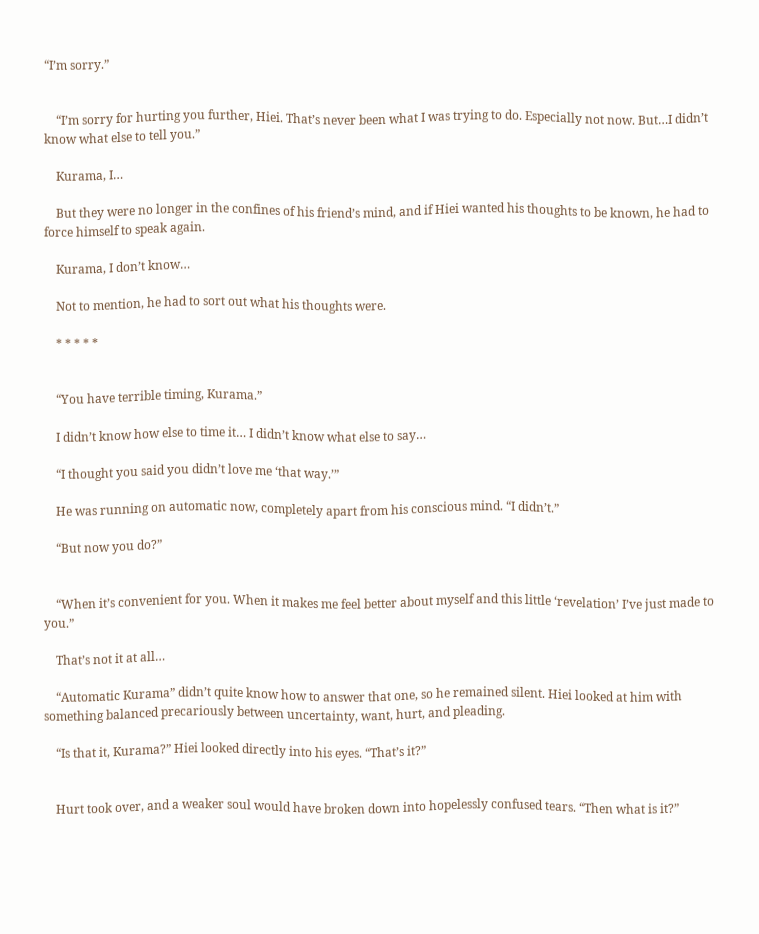“I’m sorry.”


    “I’m sorry for hurting you further, Hiei. That’s never been what I was trying to do. Especially not now. But…I didn’t know what else to tell you.”

    Kurama, I…

    But they were no longer in the confines of his friend’s mind, and if Hiei wanted his thoughts to be known, he had to force himself to speak again.

    Kurama, I don’t know…

    Not to mention, he had to sort out what his thoughts were.

    * * * * *


    “You have terrible timing, Kurama.”

    I didn’t know how else to time it… I didn’t know what else to say…

    “I thought you said you didn’t love me ‘that way.’”

    He was running on automatic now, completely apart from his conscious mind. “I didn’t.”

    “But now you do?”


    “When it’s convenient for you. When it makes me feel better about myself and this little ‘revelation’ I’ve just made to you.”

    That’s not it at all…

    “Automatic Kurama” didn’t quite know how to answer that one, so he remained silent. Hiei looked at him with something balanced precariously between uncertainty, want, hurt, and pleading.

    “Is that it, Kurama?” Hiei looked directly into his eyes. “That’s it?”


    Hurt took over, and a weaker soul would have broken down into hopelessly confused tears. “Then what is it?”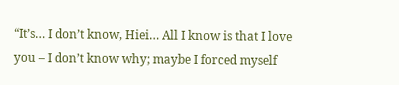“It’s… I don’t know, Hiei… All I know is that I love you – I don’t know why; maybe I forced myself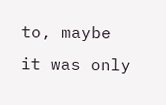to, maybe it was only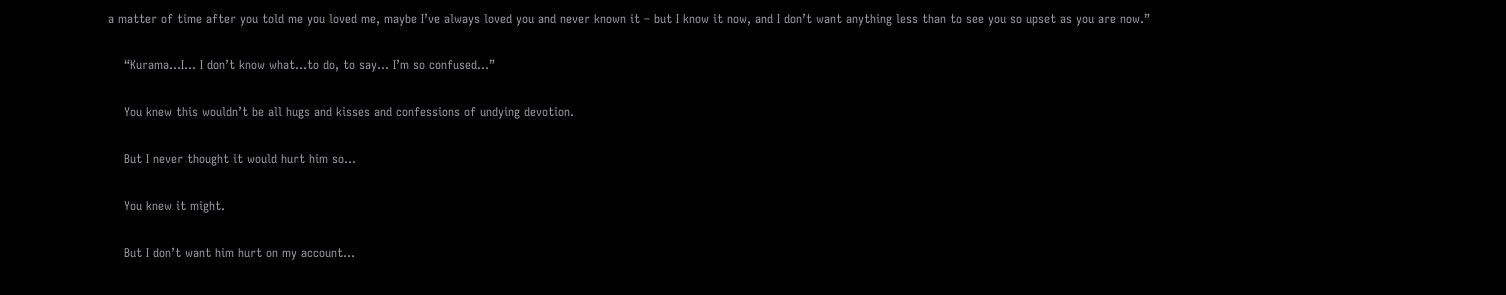a matter of time after you told me you loved me, maybe I’ve always loved you and never known it – but I know it now, and I don’t want anything less than to see you so upset as you are now.”

    “Kurama…I… I don’t know what…to do, to say… I’m so confused…”

    You knew this wouldn’t be all hugs and kisses and confessions of undying devotion.

    But I never thought it would hurt him so…

    You knew it might.

    But I don’t want him hurt on my account…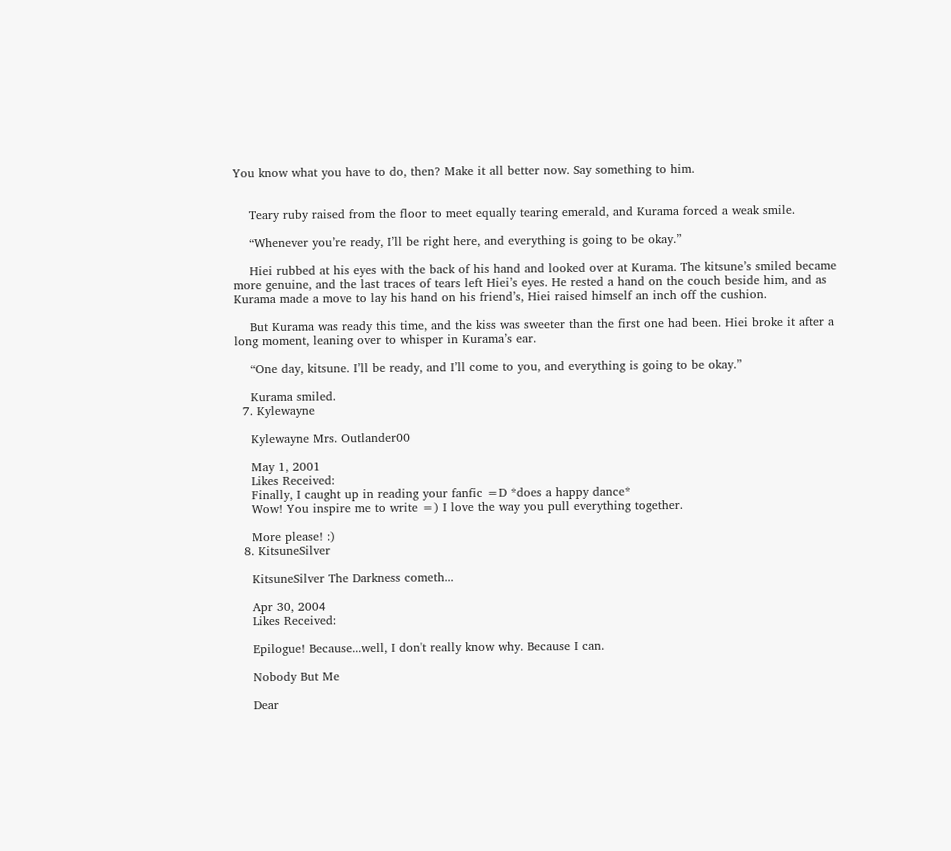You know what you have to do, then? Make it all better now. Say something to him.


    Teary ruby raised from the floor to meet equally tearing emerald, and Kurama forced a weak smile.

    “Whenever you’re ready, I’ll be right here, and everything is going to be okay.”

    Hiei rubbed at his eyes with the back of his hand and looked over at Kurama. The kitsune’s smiled became more genuine, and the last traces of tears left Hiei’s eyes. He rested a hand on the couch beside him, and as Kurama made a move to lay his hand on his friend’s, Hiei raised himself an inch off the cushion.

    But Kurama was ready this time, and the kiss was sweeter than the first one had been. Hiei broke it after a long moment, leaning over to whisper in Kurama’s ear.

    “One day, kitsune. I’ll be ready, and I’ll come to you, and everything is going to be okay.”

    Kurama smiled.
  7. Kylewayne

    Kylewayne Mrs. Outlander00

    May 1, 2001
    Likes Received:
    Finally, I caught up in reading your fanfic =D *does a happy dance*
    Wow! You inspire me to write =) I love the way you pull everything together.

    More please! :)
  8. KitsuneSilver

    KitsuneSilver The Darkness cometh...

    Apr 30, 2004
    Likes Received:

    Epilogue! Because...well, I don't really know why. Because I can.

    Nobody But Me

    Dear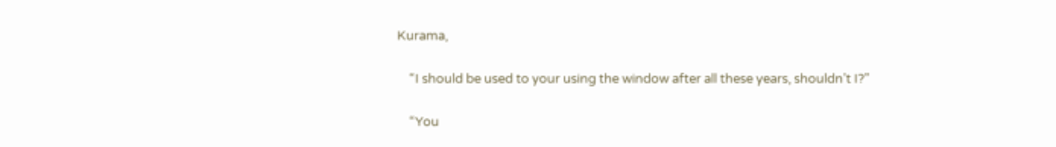Kurama,

    “I should be used to your using the window after all these years, shouldn’t I?”

    “You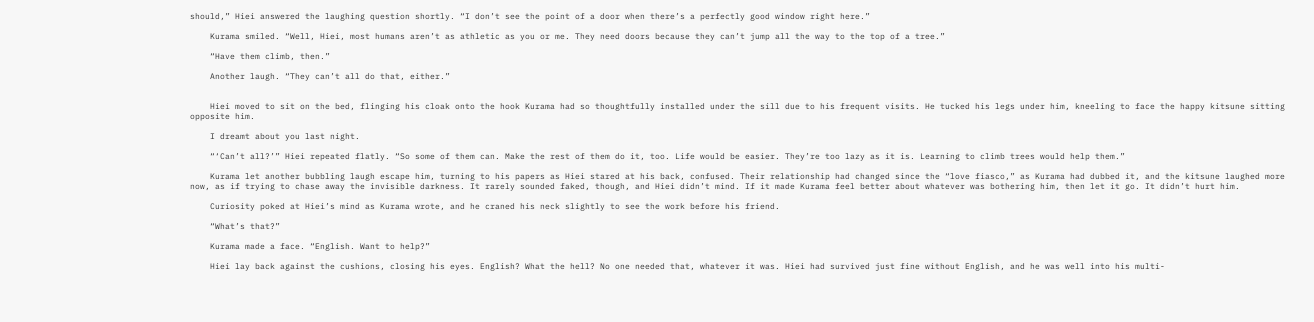should,” Hiei answered the laughing question shortly. “I don’t see the point of a door when there’s a perfectly good window right here.”

    Kurama smiled. “Well, Hiei, most humans aren’t as athletic as you or me. They need doors because they can’t jump all the way to the top of a tree.”

    “Have them climb, then.”

    Another laugh. “They can’t all do that, either.”


    Hiei moved to sit on the bed, flinging his cloak onto the hook Kurama had so thoughtfully installed under the sill due to his frequent visits. He tucked his legs under him, kneeling to face the happy kitsune sitting opposite him.

    I dreamt about you last night.

    “‘Can’t all?’” Hiei repeated flatly. “So some of them can. Make the rest of them do it, too. Life would be easier. They’re too lazy as it is. Learning to climb trees would help them.”

    Kurama let another bubbling laugh escape him, turning to his papers as Hiei stared at his back, confused. Their relationship had changed since the “love fiasco,” as Kurama had dubbed it, and the kitsune laughed more now, as if trying to chase away the invisible darkness. It rarely sounded faked, though, and Hiei didn’t mind. If it made Kurama feel better about whatever was bothering him, then let it go. It didn’t hurt him.

    Curiosity poked at Hiei’s mind as Kurama wrote, and he craned his neck slightly to see the work before his friend.

    “What’s that?”

    Kurama made a face. “English. Want to help?”

    Hiei lay back against the cushions, closing his eyes. English? What the hell? No one needed that, whatever it was. Hiei had survived just fine without English, and he was well into his multi-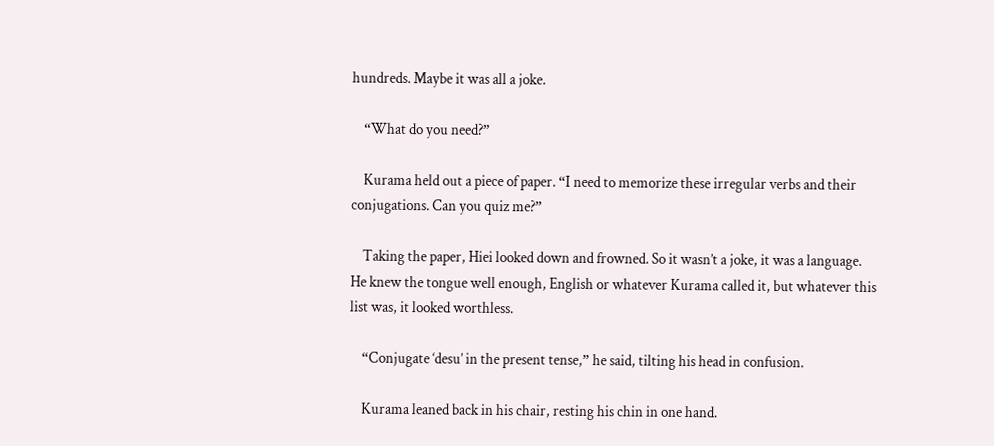hundreds. Maybe it was all a joke.

    “What do you need?”

    Kurama held out a piece of paper. “I need to memorize these irregular verbs and their conjugations. Can you quiz me?”

    Taking the paper, Hiei looked down and frowned. So it wasn’t a joke, it was a language. He knew the tongue well enough, English or whatever Kurama called it, but whatever this list was, it looked worthless.

    “Conjugate ‘desu’ in the present tense,” he said, tilting his head in confusion.

    Kurama leaned back in his chair, resting his chin in one hand.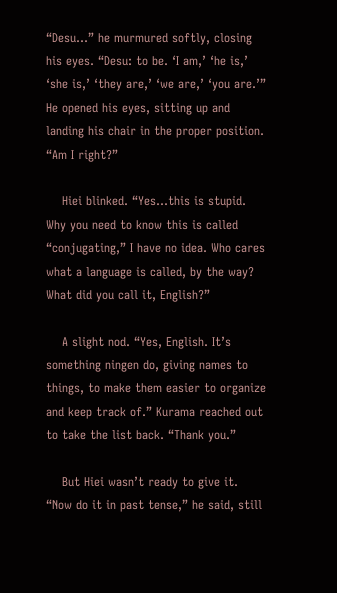“Desu…” he murmured softly, closing his eyes. “Desu: to be. ‘I am,’ ‘he is,’ ‘she is,’ ‘they are,’ ‘we are,’ ‘you are.’” He opened his eyes, sitting up and landing his chair in the proper position. “Am I right?”

    Hiei blinked. “Yes…this is stupid. Why you need to know this is called “conjugating,” I have no idea. Who cares what a language is called, by the way? What did you call it, English?”

    A slight nod. “Yes, English. It’s something ningen do, giving names to things, to make them easier to organize and keep track of.” Kurama reached out to take the list back. “Thank you.”

    But Hiei wasn’t ready to give it. “Now do it in past tense,” he said, still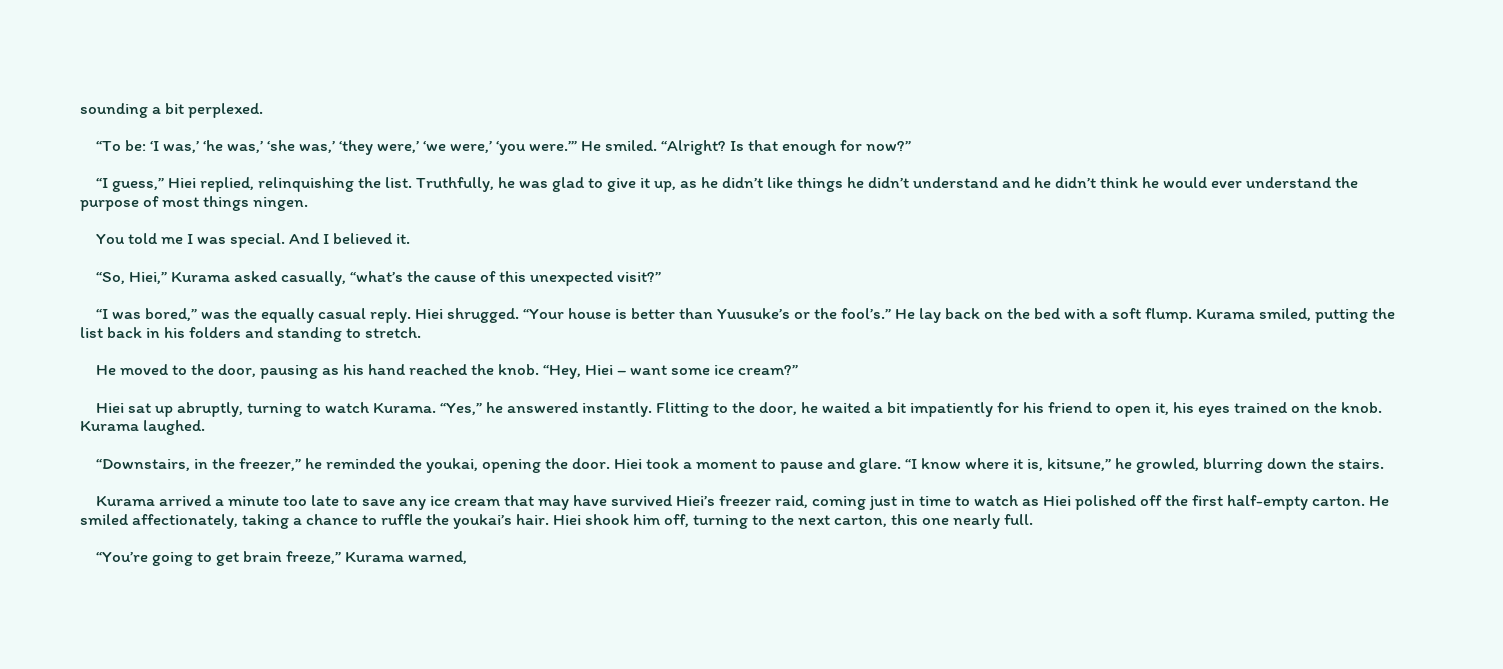sounding a bit perplexed.

    “To be: ‘I was,’ ‘he was,’ ‘she was,’ ‘they were,’ ‘we were,’ ‘you were.’” He smiled. “Alright? Is that enough for now?”

    “I guess,” Hiei replied, relinquishing the list. Truthfully, he was glad to give it up, as he didn’t like things he didn’t understand and he didn’t think he would ever understand the purpose of most things ningen.

    You told me I was special. And I believed it.

    “So, Hiei,” Kurama asked casually, “what’s the cause of this unexpected visit?”

    “I was bored,” was the equally casual reply. Hiei shrugged. “Your house is better than Yuusuke’s or the fool’s.” He lay back on the bed with a soft flump. Kurama smiled, putting the list back in his folders and standing to stretch.

    He moved to the door, pausing as his hand reached the knob. “Hey, Hiei – want some ice cream?”

    Hiei sat up abruptly, turning to watch Kurama. “Yes,” he answered instantly. Flitting to the door, he waited a bit impatiently for his friend to open it, his eyes trained on the knob. Kurama laughed.

    “Downstairs, in the freezer,” he reminded the youkai, opening the door. Hiei took a moment to pause and glare. “I know where it is, kitsune,” he growled, blurring down the stairs.

    Kurama arrived a minute too late to save any ice cream that may have survived Hiei’s freezer raid, coming just in time to watch as Hiei polished off the first half-empty carton. He smiled affectionately, taking a chance to ruffle the youkai’s hair. Hiei shook him off, turning to the next carton, this one nearly full.

    “You’re going to get brain freeze,” Kurama warned,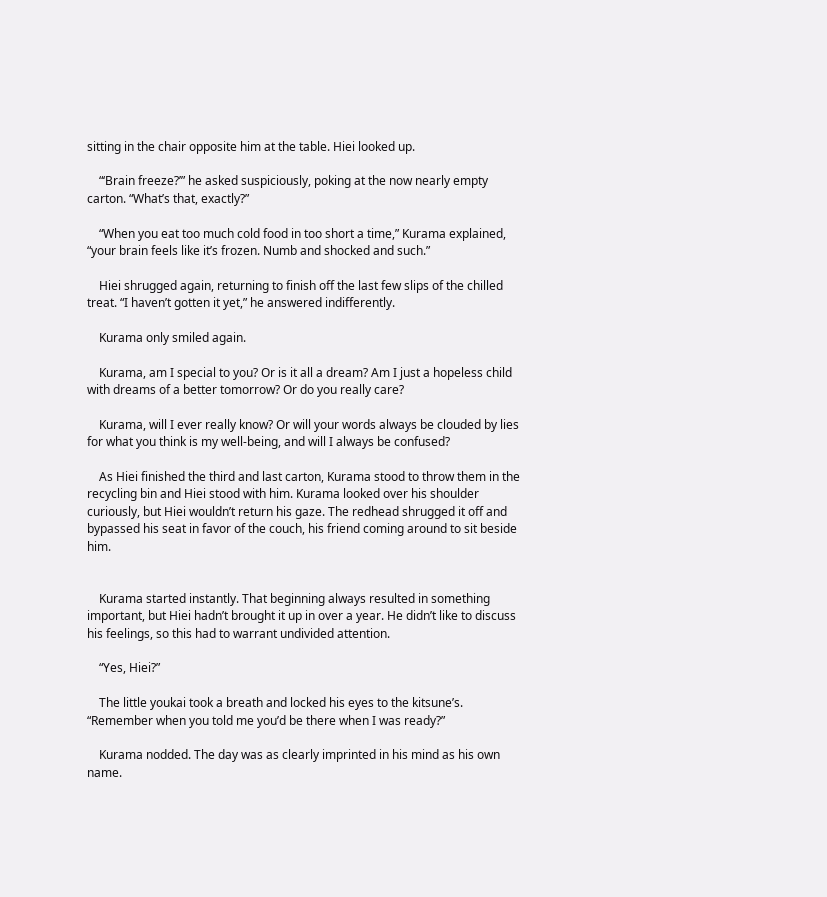sitting in the chair opposite him at the table. Hiei looked up.

    “‘Brain freeze?’” he asked suspiciously, poking at the now nearly empty carton. “What’s that, exactly?”

    “When you eat too much cold food in too short a time,” Kurama explained, “your brain feels like it’s frozen. Numb and shocked and such.”

    Hiei shrugged again, returning to finish off the last few slips of the chilled treat. “I haven’t gotten it yet,” he answered indifferently.

    Kurama only smiled again.

    Kurama, am I special to you? Or is it all a dream? Am I just a hopeless child with dreams of a better tomorrow? Or do you really care?

    Kurama, will I ever really know? Or will your words always be clouded by lies for what you think is my well-being, and will I always be confused?

    As Hiei finished the third and last carton, Kurama stood to throw them in the recycling bin and Hiei stood with him. Kurama looked over his shoulder curiously, but Hiei wouldn’t return his gaze. The redhead shrugged it off and bypassed his seat in favor of the couch, his friend coming around to sit beside him.


    Kurama started instantly. That beginning always resulted in something important, but Hiei hadn’t brought it up in over a year. He didn’t like to discuss his feelings, so this had to warrant undivided attention.

    “Yes, Hiei?”

    The little youkai took a breath and locked his eyes to the kitsune’s. “Remember when you told me you’d be there when I was ready?”

    Kurama nodded. The day was as clearly imprinted in his mind as his own name.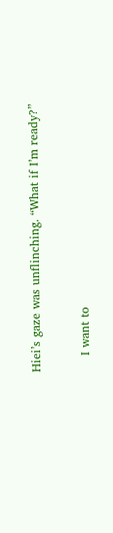Hiei’s gaze was unflinching. “What if I’m ready?”

    I want to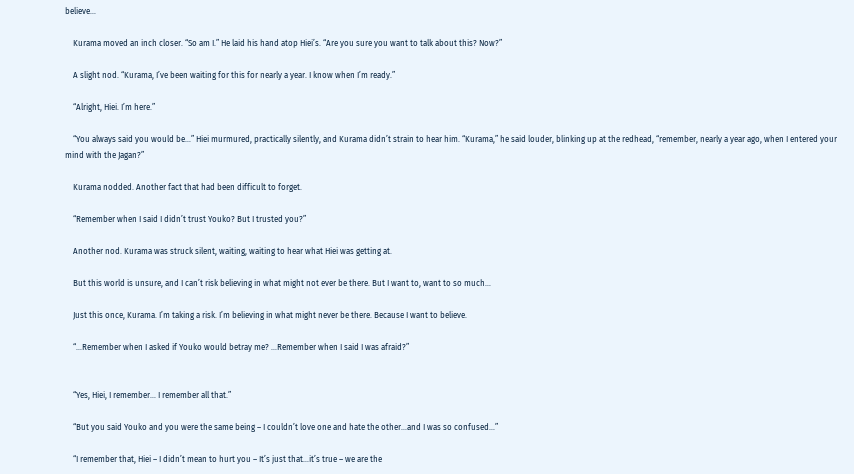believe…

    Kurama moved an inch closer. “So am I.” He laid his hand atop Hiei’s. “Are you sure you want to talk about this? Now?”

    A slight nod. “Kurama, I’ve been waiting for this for nearly a year. I know when I’m ready.”

    “Alright, Hiei. I’m here.”

    “You always said you would be…” Hiei murmured, practically silently, and Kurama didn’t strain to hear him. “Kurama,” he said louder, blinking up at the redhead, “remember, nearly a year ago, when I entered your mind with the Jagan?”

    Kurama nodded. Another fact that had been difficult to forget.

    “Remember when I said I didn’t trust Youko? But I trusted you?”

    Another nod. Kurama was struck silent, waiting, waiting to hear what Hiei was getting at.

    But this world is unsure, and I can’t risk believing in what might not ever be there. But I want to, want to so much…

    Just this once, Kurama. I’m taking a risk. I’m believing in what might never be there. Because I want to believe.

    “…Remember when I asked if Youko would betray me? …Remember when I said I was afraid?”


    “Yes, Hiei, I remember… I remember all that.”

    “But you said Youko and you were the same being – I couldn’t love one and hate the other…and I was so confused…”

    “I remember that, Hiei – I didn’t mean to hurt you – It’s just that…it’s true – we are the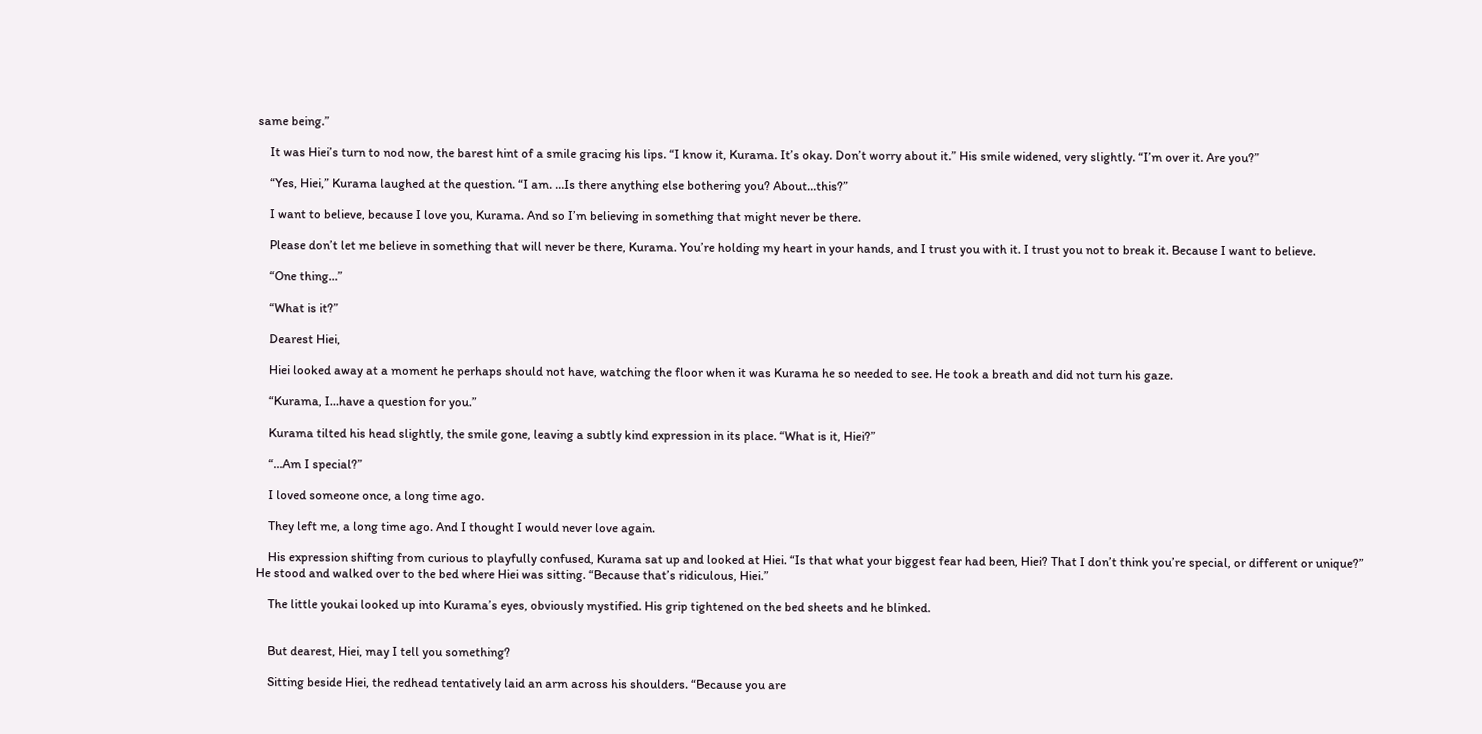same being.”

    It was Hiei’s turn to nod now, the barest hint of a smile gracing his lips. “I know it, Kurama. It’s okay. Don’t worry about it.” His smile widened, very slightly. “I’m over it. Are you?”

    “Yes, Hiei,” Kurama laughed at the question. “I am. …Is there anything else bothering you? About…this?”

    I want to believe, because I love you, Kurama. And so I’m believing in something that might never be there.

    Please don’t let me believe in something that will never be there, Kurama. You’re holding my heart in your hands, and I trust you with it. I trust you not to break it. Because I want to believe.

    “One thing…”

    “What is it?”

    Dearest Hiei,

    Hiei looked away at a moment he perhaps should not have, watching the floor when it was Kurama he so needed to see. He took a breath and did not turn his gaze.

    “Kurama, I…have a question for you.”

    Kurama tilted his head slightly, the smile gone, leaving a subtly kind expression in its place. “What is it, Hiei?”

    “…Am I special?”

    I loved someone once, a long time ago.

    They left me, a long time ago. And I thought I would never love again.

    His expression shifting from curious to playfully confused, Kurama sat up and looked at Hiei. “Is that what your biggest fear had been, Hiei? That I don’t think you’re special, or different or unique?” He stood and walked over to the bed where Hiei was sitting. “Because that’s ridiculous, Hiei.”

    The little youkai looked up into Kurama’s eyes, obviously mystified. His grip tightened on the bed sheets and he blinked.


    But dearest, Hiei, may I tell you something?

    Sitting beside Hiei, the redhead tentatively laid an arm across his shoulders. “Because you are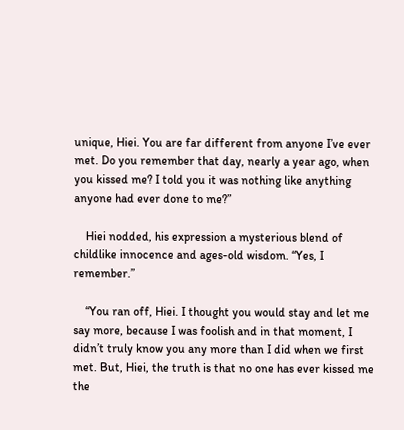unique, Hiei. You are far different from anyone I’ve ever met. Do you remember that day, nearly a year ago, when you kissed me? I told you it was nothing like anything anyone had ever done to me?”

    Hiei nodded, his expression a mysterious blend of childlike innocence and ages-old wisdom. “Yes, I remember.”

    “You ran off, Hiei. I thought you would stay and let me say more, because I was foolish and in that moment, I didn’t truly know you any more than I did when we first met. But, Hiei, the truth is that no one has ever kissed me the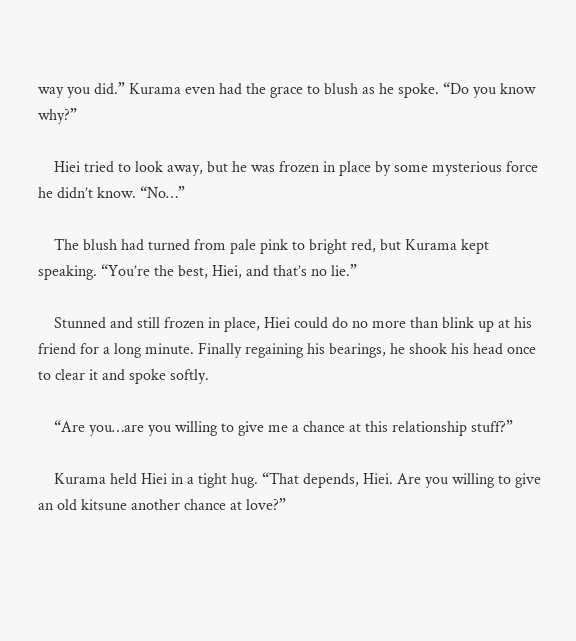way you did.” Kurama even had the grace to blush as he spoke. “Do you know why?”

    Hiei tried to look away, but he was frozen in place by some mysterious force he didn’t know. “No…”

    The blush had turned from pale pink to bright red, but Kurama kept speaking. “You’re the best, Hiei, and that’s no lie.”

    Stunned and still frozen in place, Hiei could do no more than blink up at his friend for a long minute. Finally regaining his bearings, he shook his head once to clear it and spoke softly.

    “Are you…are you willing to give me a chance at this relationship stuff?”

    Kurama held Hiei in a tight hug. “That depends, Hiei. Are you willing to give an old kitsune another chance at love?”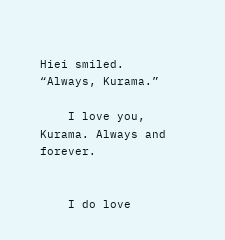Hiei smiled. “Always, Kurama.”

    I love you, Kurama. Always and forever.


    I do love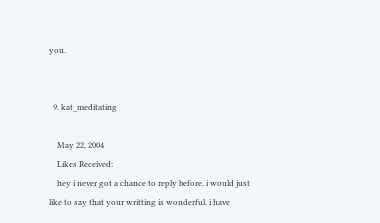you.


  9. kat_meditating

    May 22, 2004
    Likes Received:
    hey i never got a chance to reply before. i would just like to say that your writting is wonderful. i have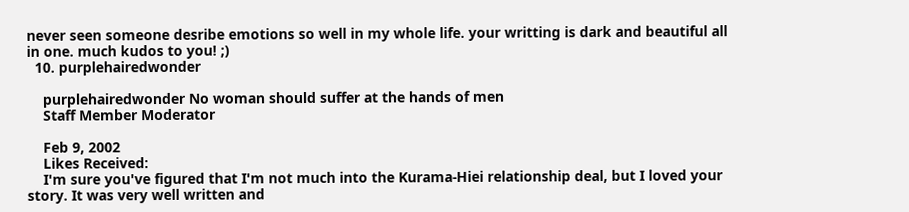never seen someone desribe emotions so well in my whole life. your writting is dark and beautiful all in one. much kudos to you! ;)
  10. purplehairedwonder

    purplehairedwonder No woman should suffer at the hands of men
    Staff Member Moderator

    Feb 9, 2002
    Likes Received:
    I'm sure you've figured that I'm not much into the Kurama-Hiei relationship deal, but I loved your story. It was very well written and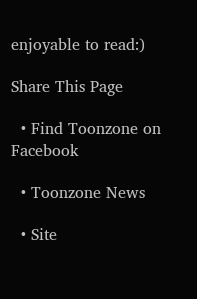enjoyable to read:)

Share This Page

  • Find Toonzone on Facebook

  • Toonzone News

  • Site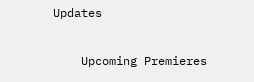Updates

    Upcoming Premieres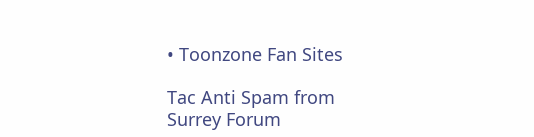• Toonzone Fan Sites

Tac Anti Spam from Surrey Forum